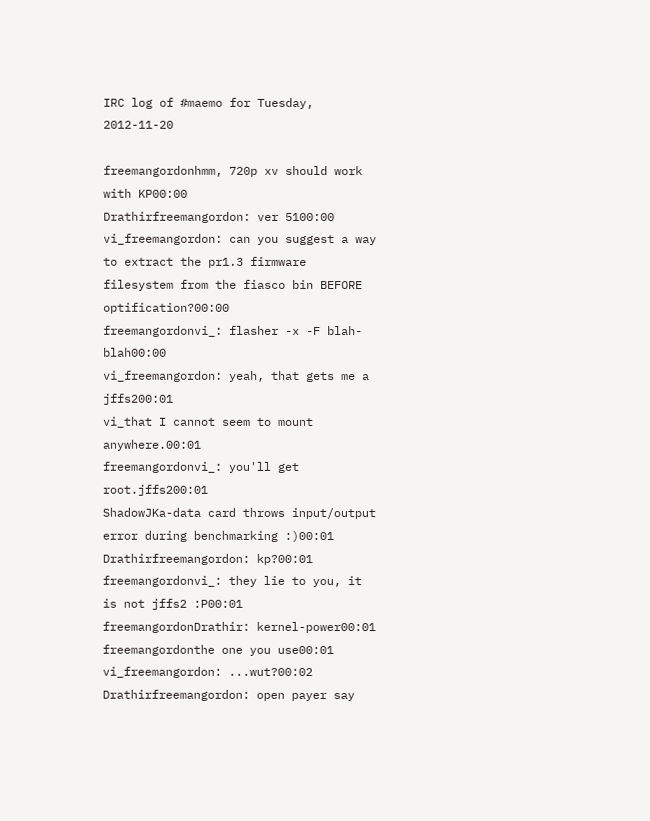IRC log of #maemo for Tuesday, 2012-11-20

freemangordonhmm, 720p xv should work with KP00:00
Drathirfreemangordon: ver 5100:00
vi_freemangordon: can you suggest a way to extract the pr1.3 firmware filesystem from the fiasco bin BEFORE optification?00:00
freemangordonvi_: flasher -x -F blah-blah00:00
vi_freemangordon: yeah, that gets me a jffs200:01
vi_that I cannot seem to mount anywhere.00:01
freemangordonvi_: you'll get root.jffs200:01
ShadowJKa-data card throws input/output error during benchmarking :)00:01
Drathirfreemangordon: kp?00:01
freemangordonvi_: they lie to you, it is not jffs2 :P00:01
freemangordonDrathir: kernel-power00:01
freemangordonthe one you use00:01
vi_freemangordon: ...wut?00:02
Drathirfreemangordon: open payer say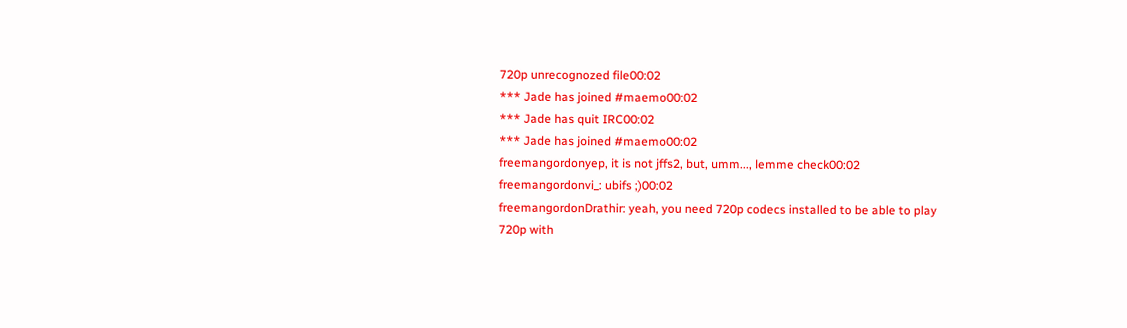720p unrecognozed file00:02
*** Jade has joined #maemo00:02
*** Jade has quit IRC00:02
*** Jade has joined #maemo00:02
freemangordonyep, it is not jffs2, but, umm..., lemme check00:02
freemangordonvi_: ubifs ;)00:02
freemangordonDrathir: yeah, you need 720p codecs installed to be able to play 720p with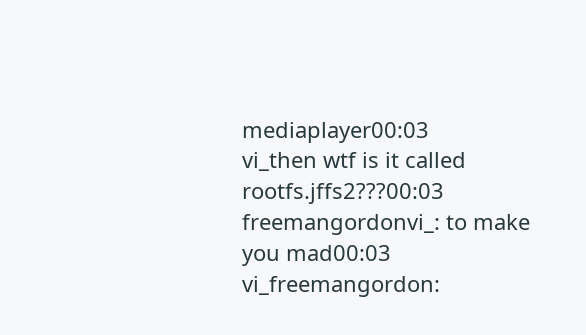mediaplayer00:03
vi_then wtf is it called rootfs.jffs2???00:03
freemangordonvi_: to make you mad00:03
vi_freemangordon: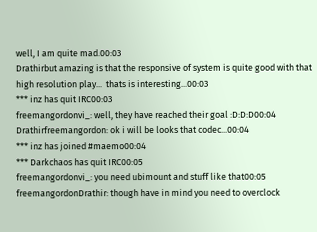well, I am quite mad.00:03
Drathirbut amazing is that the responsive of system is quite good with that high resolution play...  thats is interesting...00:03
*** inz has quit IRC00:03
freemangordonvi_: well, they have reached their goal :D:D:D00:04
Drathirfreemangordon: ok i will be looks that codec...00:04
*** inz has joined #maemo00:04
*** Darkchaos has quit IRC00:05
freemangordonvi_: you need ubimount and stuff like that00:05
freemangordonDrathir: though have in mind you need to overclock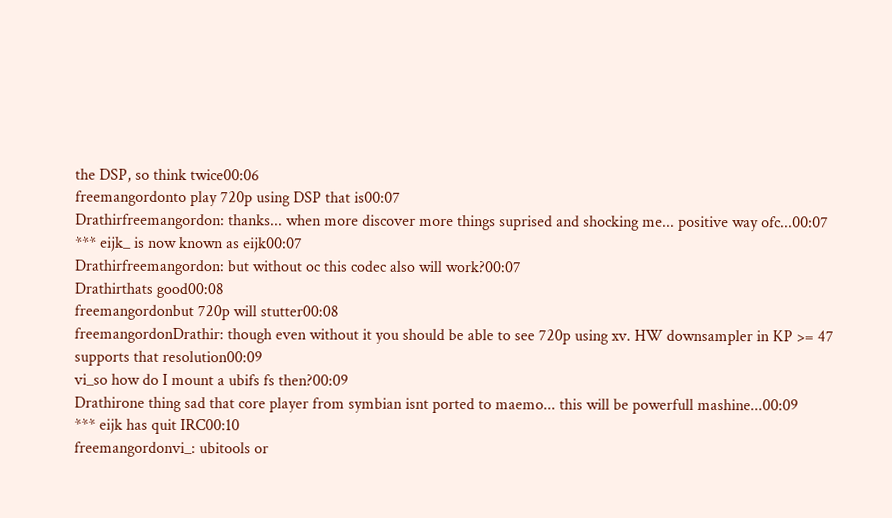the DSP, so think twice00:06
freemangordonto play 720p using DSP that is00:07
Drathirfreemangordon: thanks... when more discover more things suprised and shocking me... positive way ofc...00:07
*** eijk_ is now known as eijk00:07
Drathirfreemangordon: but without oc this codec also will work?00:07
Drathirthats good00:08
freemangordonbut 720p will stutter00:08
freemangordonDrathir: though even without it you should be able to see 720p using xv. HW downsampler in KP >= 47 supports that resolution00:09
vi_so how do I mount a ubifs fs then?00:09
Drathirone thing sad that core player from symbian isnt ported to maemo... this will be powerfull mashine...00:09
*** eijk has quit IRC00:10
freemangordonvi_: ubitools or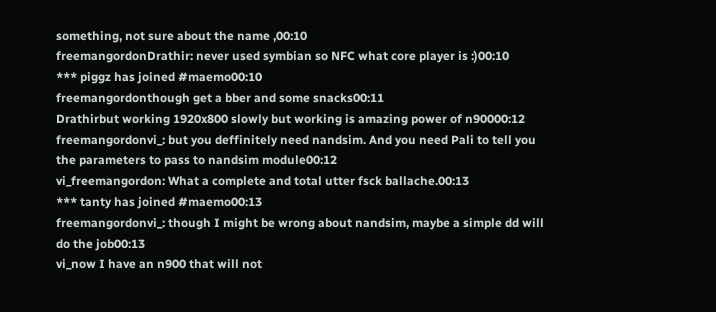something, not sure about the name ,00:10
freemangordonDrathir: never used symbian so NFC what core player is :)00:10
*** piggz has joined #maemo00:10
freemangordonthough get a bber and some snacks00:11
Drathirbut working 1920x800 slowly but working is amazing power of n90000:12
freemangordonvi_: but you deffinitely need nandsim. And you need Pali to tell you the parameters to pass to nandsim module00:12
vi_freemangordon: What a complete and total utter fsck ballache.00:13
*** tanty has joined #maemo00:13
freemangordonvi_: though I might be wrong about nandsim, maybe a simple dd will do the job00:13
vi_now I have an n900 that will not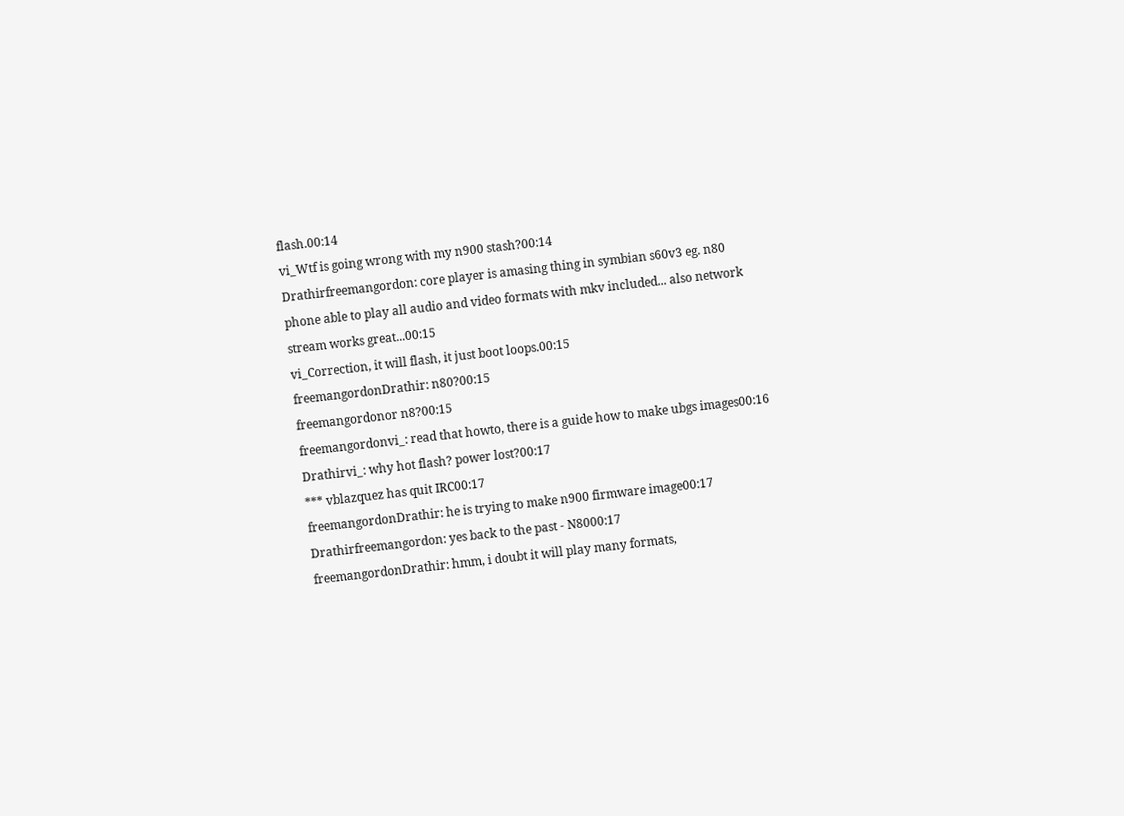flash.00:14
vi_Wtf is going wrong with my n900 stash?00:14
Drathirfreemangordon: core player is amasing thing in symbian s60v3 eg. n80 phone able to play all audio and video formats with mkv included... also network stream works great...00:15
vi_Correction, it will flash, it just boot loops.00:15
freemangordonDrathir: n80?00:15
freemangordonor n8?00:15
freemangordonvi_: read that howto, there is a guide how to make ubgs images00:16
Drathirvi_: why hot flash? power lost?00:17
*** vblazquez has quit IRC00:17
freemangordonDrathir: he is trying to make n900 firmware image00:17
Drathirfreemangordon: yes back to the past - N8000:17
freemangordonDrathir: hmm, i doubt it will play many formats,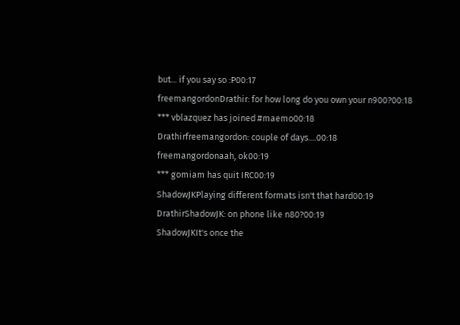but... if you say so :P00:17
freemangordonDrathir: for how long do you own your n900?00:18
*** vblazquez has joined #maemo00:18
Drathirfreemangordon: couple of days....00:18
freemangordonaah, ok00:19
*** gomiam has quit IRC00:19
ShadowJKPlaying different formats isn't that hard00:19
DrathirShadowJK: on phone like n80?00:19
ShadowJKIt's once the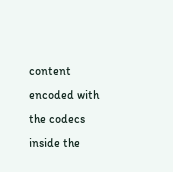content encoded with the codecs inside the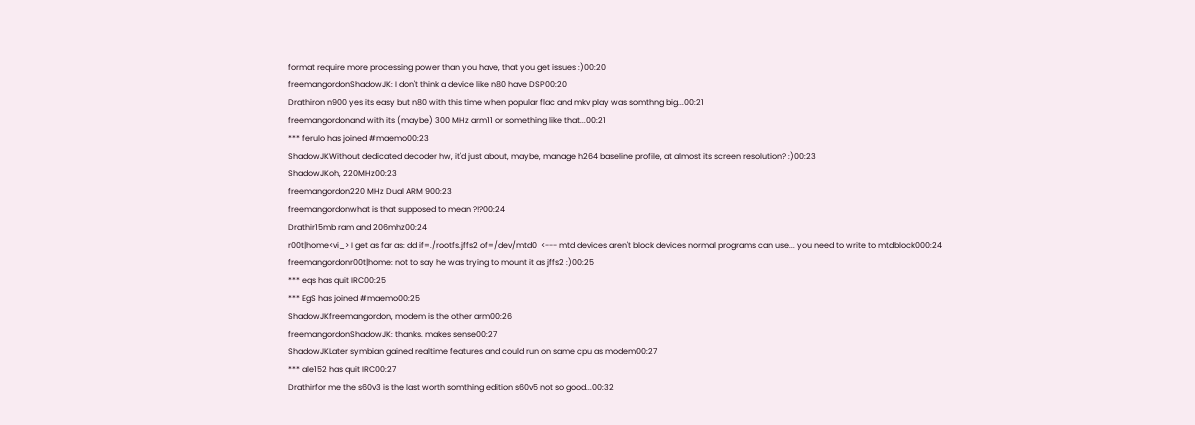format require more processing power than you have, that you get issues :)00:20
freemangordonShadowJK: I don't think a device like n80 have DSP00:20
Drathiron n900 yes its easy but n80 with this time when popular flac and mkv play was somthng big...00:21
freemangordonand with its (maybe) 300 MHz arm11 or something like that...00:21
*** ferulo has joined #maemo00:23
ShadowJKWithout dedicated decoder hw, it'd just about, maybe, manage h264 baseline profile, at almost its screen resolution? :)00:23
ShadowJKoh, 220MHz00:23
freemangordon220 MHz Dual ARM 900:23
freemangordonwhat is that supposed to mean ?!?00:24
Drathir15mb ram and 206mhz00:24
r00t|home<vi_> I get as far as: dd if=./rootfs.jffs2 of=/dev/mtd0  <--- mtd devices aren't block devices normal programs can use... you need to write to mtdblock000:24
freemangordonr00t|home: not to say he was trying to mount it as jffs2 :)00:25
*** eqs has quit IRC00:25
*** EgS has joined #maemo00:25
ShadowJKfreemangordon, modem is the other arm00:26
freemangordonShadowJK: thanks. makes sense00:27
ShadowJKLater symbian gained realtime features and could run on same cpu as modem00:27
*** ale152 has quit IRC00:27
Drathirfor me the s60v3 is the last worth somthing edition s60v5 not so good...00:32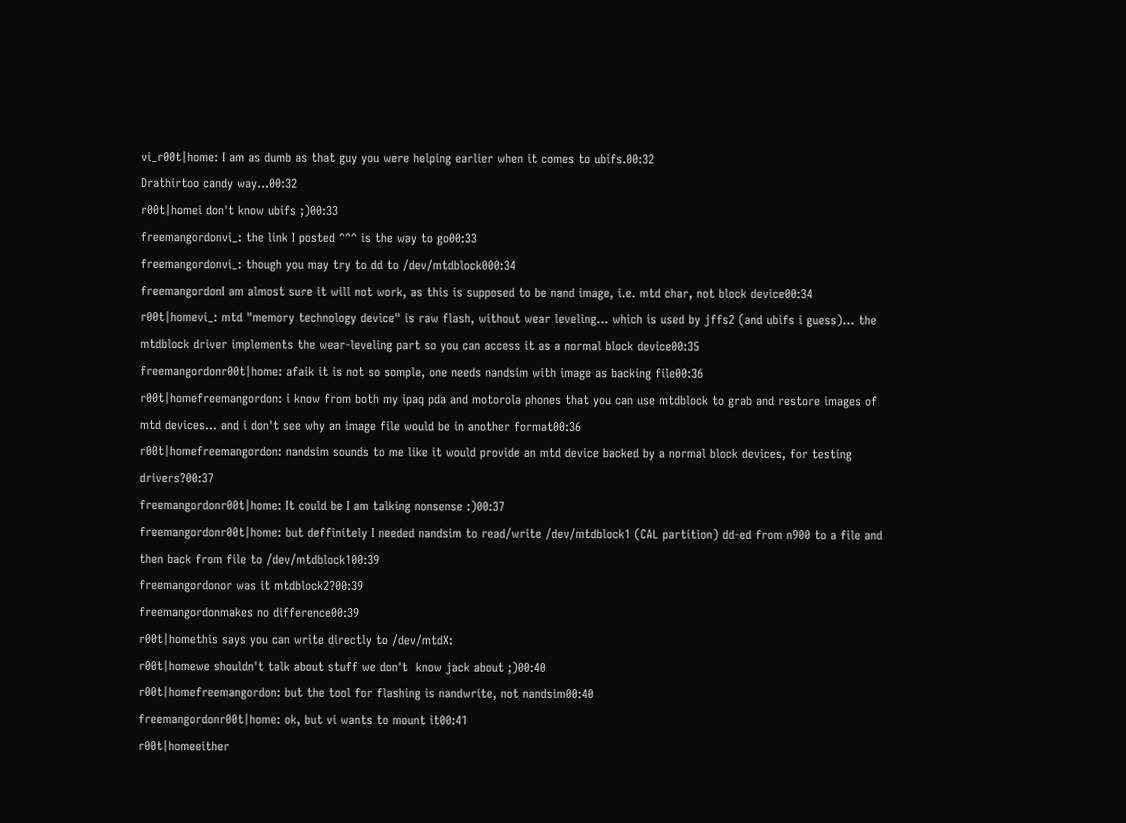vi_r00t|home: I am as dumb as that guy you were helping earlier when it comes to ubifs.00:32
Drathirtoo candy way...00:32
r00t|homei don't know ubifs ;)00:33
freemangordonvi_: the link I posted ^^^ is the way to go00:33
freemangordonvi_: though you may try to dd to /dev/mtdblock000:34
freemangordonI am almost sure it will not work, as this is supposed to be nand image, i.e. mtd char, not block device00:34
r00t|homevi_: mtd "memory technology device" is raw flash, without wear leveling... which is used by jffs2 (and ubifs i guess)... the mtdblock driver implements the wear-leveling part so you can access it as a normal block device00:35
freemangordonr00t|home: afaik it is not so somple, one needs nandsim with image as backing file00:36
r00t|homefreemangordon: i know from both my ipaq pda and motorola phones that you can use mtdblock to grab and restore images of mtd devices... and i don't see why an image file would be in another format00:36
r00t|homefreemangordon: nandsim sounds to me like it would provide an mtd device backed by a normal block devices, for testing drivers?00:37
freemangordonr00t|home: It could be I am talking nonsense :)00:37
freemangordonr00t|home: but deffinitely I needed nandsim to read/write /dev/mtdblock1 (CAL partition) dd-ed from n900 to a file and then back from file to /dev/mtdblock100:39
freemangordonor was it mtdblock2?00:39
freemangordonmakes no difference00:39
r00t|homethis says you can write directly to /dev/mtdX:
r00t|homewe shouldn't talk about stuff we don't  know jack about ;)00:40
r00t|homefreemangordon: but the tool for flashing is nandwrite, not nandsim00:40
freemangordonr00t|home: ok, but vi wants to mount it00:41
r00t|homeeither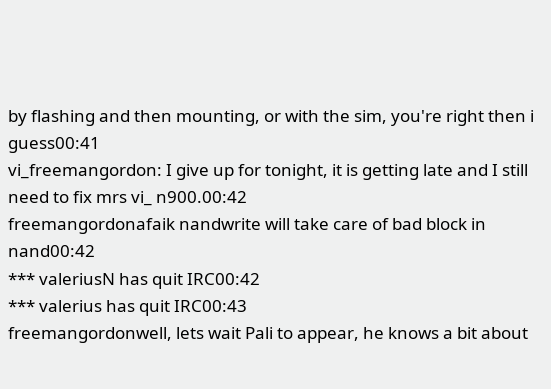by flashing and then mounting, or with the sim, you're right then i guess00:41
vi_freemangordon: I give up for tonight, it is getting late and I still need to fix mrs vi_ n900.00:42
freemangordonafaik nandwrite will take care of bad block in nand00:42
*** valeriusN has quit IRC00:42
*** valerius has quit IRC00:43
freemangordonwell, lets wait Pali to appear, he knows a bit about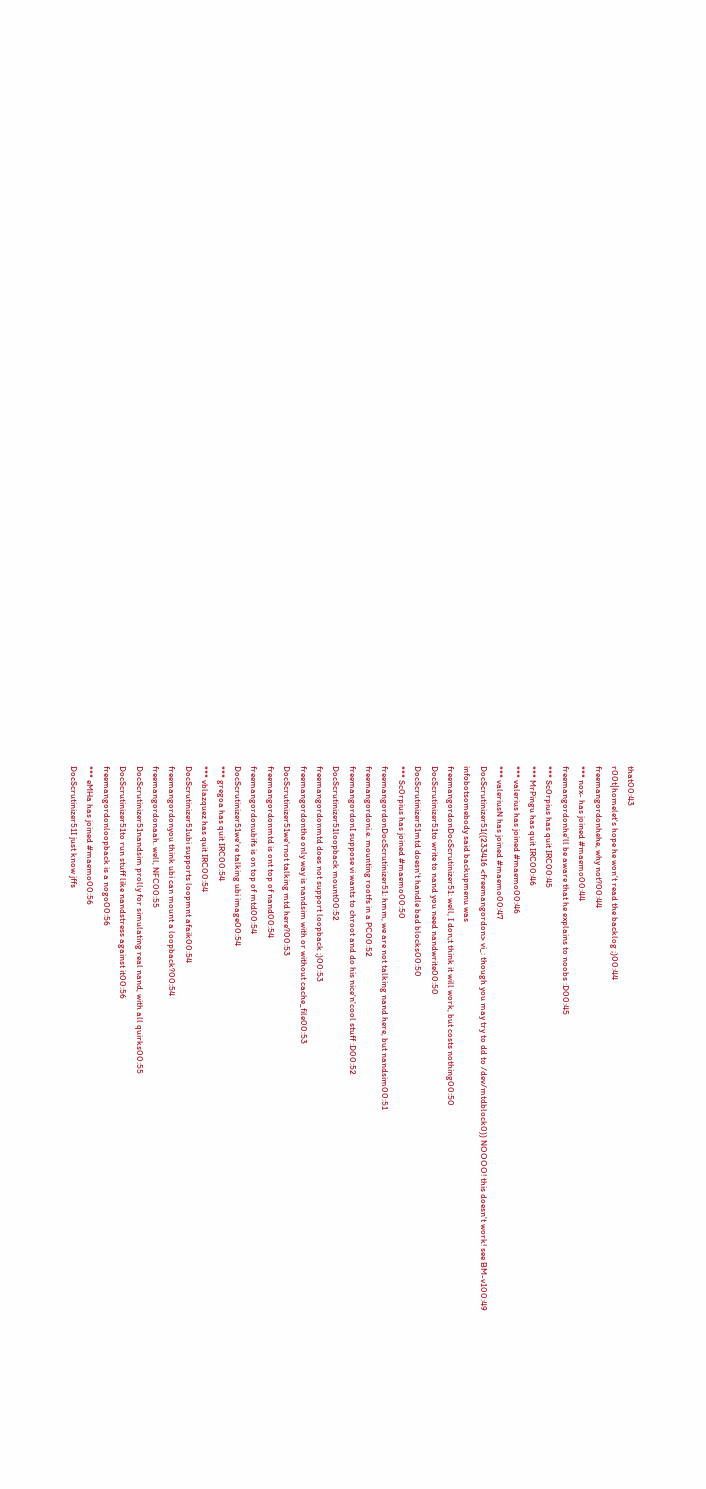that00:43
r00t|homelet's hope he won't read the backlog ;)00:44
freemangordonhehe, why not?00:44
*** nox- has joined #maemo00:44
freemangordonhe'll be aware that he explains to noobs :D00:45
*** Sc0rpius has quit IRC00:45
*** MrPingu has quit IRC00:46
*** valerius has joined #maemo00:46
*** valeriusN has joined #maemo00:47
DocScrutinizer51((233416 <freemangordon> vi_: though you may try to dd to /dev/mtdblock0)) NOOOO! this doesn't work! see BM-v100:49
infobotsomebody said backupmenu was
freemangordonDocScrutinizer51: well, I don;t think it will work, but costs nothing00:50
DocScrutinizer51to write to nand you need nandwrite00:50
DocScrutinizer51mtd doesn't handle bad blocks00:50
*** Sc0rpius has joined #maemo00:50
freemangordonDocScrutinizer51: hmm, we are not talking nand here, but nandsim00:51
freemangordoni.e. mounting rootfs in a PC00:52
freemangordonI suppose vi wants to chroot and do his nice'n'cool stuff :D00:52
DocScrutinizer51loopback mount00:52
freemangordonmtd does not support loopback ;)00:53
freemangordonthe only way is nandsim with or without cache_file00:53
DocScrutinizer51we'rnot talking mtd here?00:53
freemangordonmtd is ont top of nand00:54
freemangordonubifs is on top of mtd00:54
DocScrutinizer51we're talking ubi image00:54
*** gregoa has quit IRC00:54
*** vblazquez has quit IRC00:54
DocScrutinizer51ubi supports loopmnt afaik00:54
freemangordonyou think ubi can mount a loopback?00:54
freemangordonaah. well, NFC00:55
DocScrutinizer51nandsim prolly for simulating real nand, with all quirks00:55
DocScrutinizer51to run stuff like nandstress against it00:56
freemangordonloopback is a nogo00:56
*** eMHa has joined #maemo00:56
DocScrutinizer51I just know jffs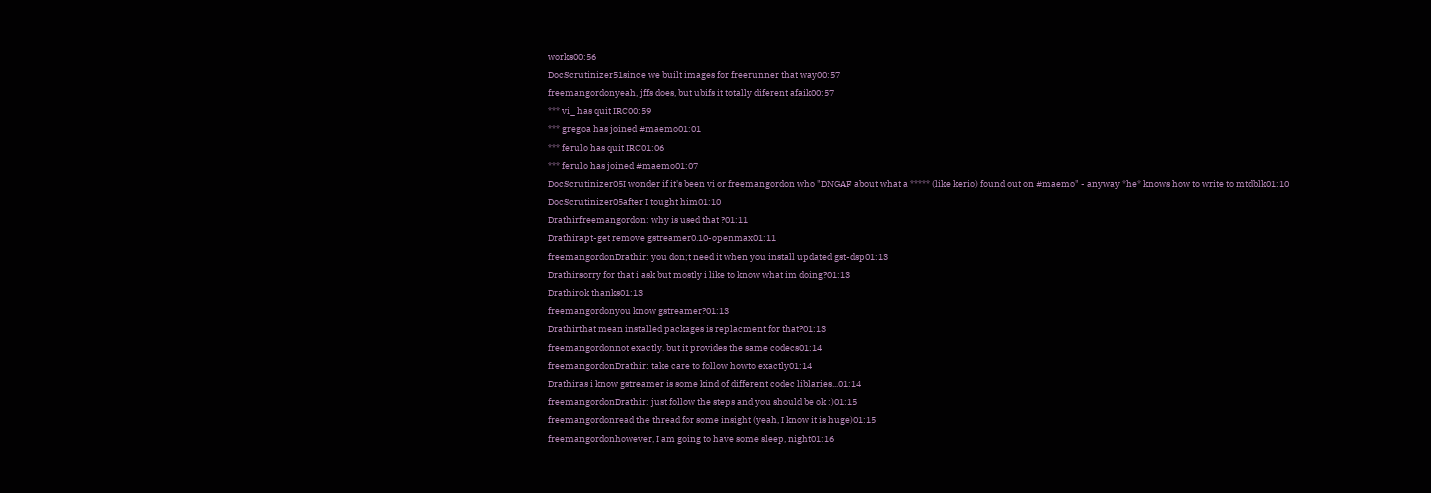works00:56
DocScrutinizer51since we built images for freerunner that way00:57
freemangordonyeah, jffs does, but ubifs it totally diferent afaik00:57
*** vi_ has quit IRC00:59
*** gregoa has joined #maemo01:01
*** ferulo has quit IRC01:06
*** ferulo has joined #maemo01:07
DocScrutinizer05I wonder if it's been vi or freemangordon who "DNGAF about what a ***** (like kerio) found out on #maemo" - anyway *he* knows how to write to mtdblk01:10
DocScrutinizer05after I tought him01:10
Drathirfreemangordon: why is used that ?01:11
Drathirapt-get remove gstreamer0.10-openmax01:11
freemangordonDrathir: you don;t need it when you install updated gst-dsp01:13
Drathirsorry for that i ask but mostly i like to know what im doing?01:13
Drathirok thanks01:13
freemangordonyou know gstreamer?01:13
Drathirthat mean installed packages is replacment for that?01:13
freemangordonnot exactly. but it provides the same codecs01:14
freemangordonDrathir: take care to follow howto exactly01:14
Drathiras i know gstreamer is some kind of different codec liblaries...01:14
freemangordonDrathir: just follow the steps and you should be ok :)01:15
freemangordonread the thread for some insight (yeah, I know it is huge)01:15
freemangordonhowever, I am going to have some sleep, night01:16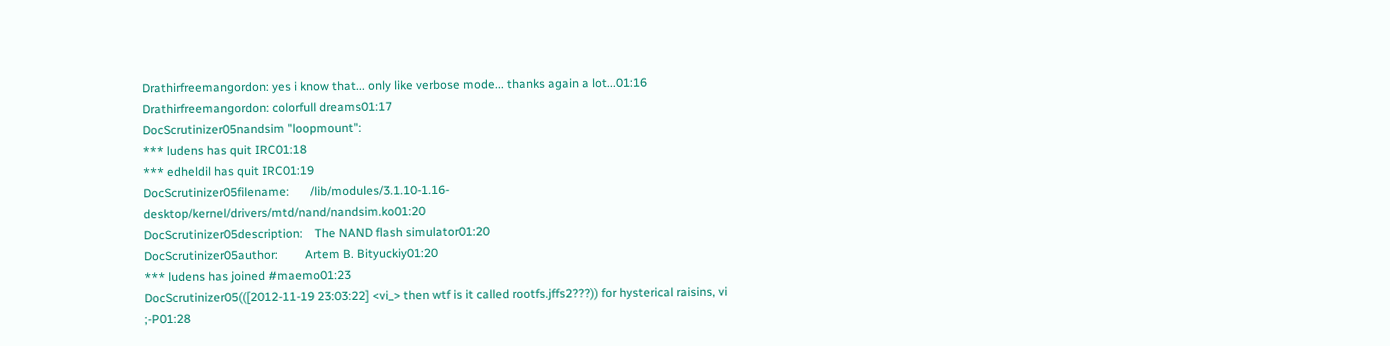Drathirfreemangordon: yes i know that... only like verbose mode... thanks again a lot...01:16
Drathirfreemangordon: colorfull dreams01:17
DocScrutinizer05nandsim "loopmount":
*** ludens has quit IRC01:18
*** edheldil has quit IRC01:19
DocScrutinizer05filename:       /lib/modules/3.1.10-1.16-desktop/kernel/drivers/mtd/nand/nandsim.ko01:20
DocScrutinizer05description:    The NAND flash simulator01:20
DocScrutinizer05author:         Artem B. Bityuckiy01:20
*** ludens has joined #maemo01:23
DocScrutinizer05(([2012-11-19 23:03:22] <vi_> then wtf is it called rootfs.jffs2???)) for hysterical raisins, vi ;-P01:28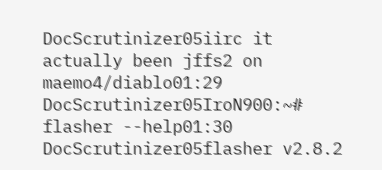DocScrutinizer05iirc it actually been jffs2 on maemo4/diablo01:29
DocScrutinizer05IroN900:~# flasher --help01:30
DocScrutinizer05flasher v2.8.2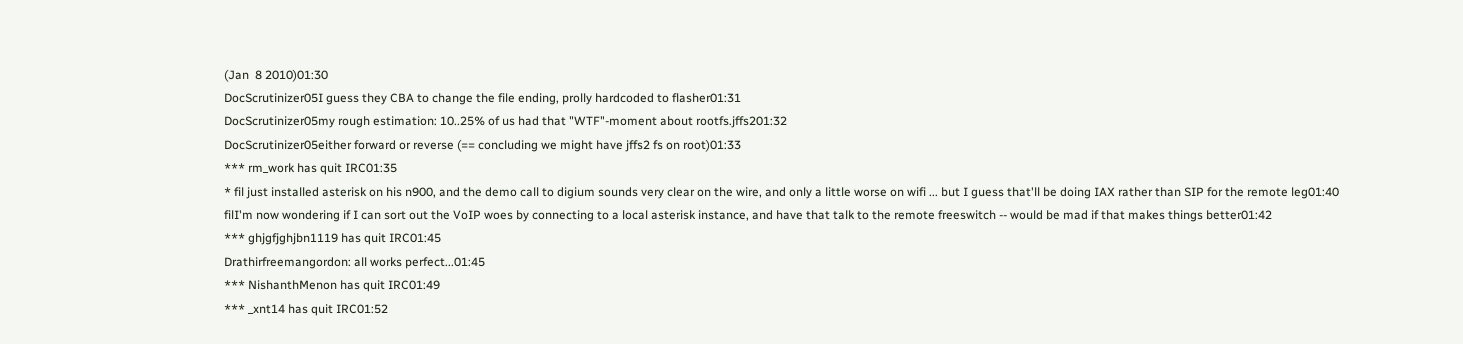(Jan  8 2010)01:30
DocScrutinizer05I guess they CBA to change the file ending, prolly hardcoded to flasher01:31
DocScrutinizer05my rough estimation: 10..25% of us had that "WTF"-moment about rootfs.jffs201:32
DocScrutinizer05either forward or reverse (== concluding we might have jffs2 fs on root)01:33
*** rm_work has quit IRC01:35
* fil just installed asterisk on his n900, and the demo call to digium sounds very clear on the wire, and only a little worse on wifi ... but I guess that'll be doing IAX rather than SIP for the remote leg01:40
filI'm now wondering if I can sort out the VoIP woes by connecting to a local asterisk instance, and have that talk to the remote freeswitch -- would be mad if that makes things better01:42
*** ghjgfjghjbn1119 has quit IRC01:45
Drathirfreemangordon: all works perfect...01:45
*** NishanthMenon has quit IRC01:49
*** _xnt14 has quit IRC01:52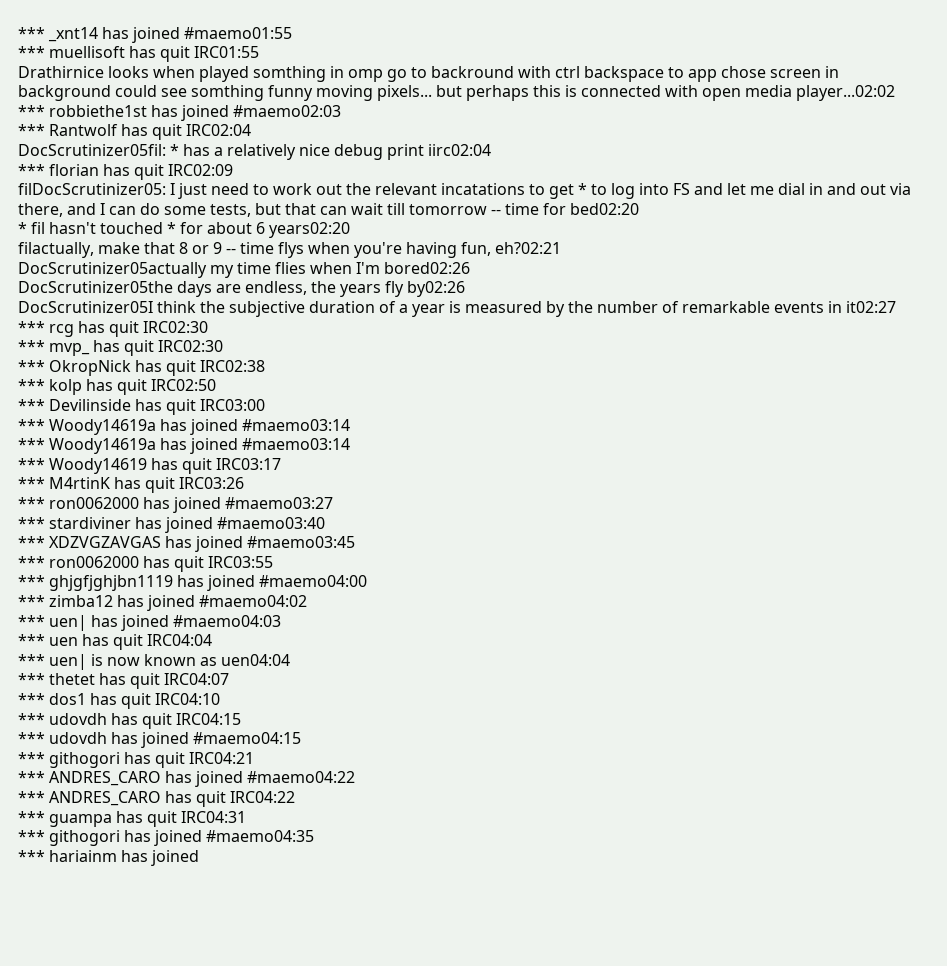*** _xnt14 has joined #maemo01:55
*** muellisoft has quit IRC01:55
Drathirnice looks when played somthing in omp go to backround with ctrl backspace to app chose screen in background could see somthing funny moving pixels... but perhaps this is connected with open media player...02:02
*** robbiethe1st has joined #maemo02:03
*** Rantwolf has quit IRC02:04
DocScrutinizer05fil: * has a relatively nice debug print iirc02:04
*** florian has quit IRC02:09
filDocScrutinizer05: I just need to work out the relevant incatations to get * to log into FS and let me dial in and out via there, and I can do some tests, but that can wait till tomorrow -- time for bed02:20
* fil hasn't touched * for about 6 years02:20
filactually, make that 8 or 9 -- time flys when you're having fun, eh?02:21
DocScrutinizer05actually my time flies when I'm bored02:26
DocScrutinizer05the days are endless, the years fly by02:26
DocScrutinizer05I think the subjective duration of a year is measured by the number of remarkable events in it02:27
*** rcg has quit IRC02:30
*** mvp_ has quit IRC02:30
*** OkropNick has quit IRC02:38
*** kolp has quit IRC02:50
*** Devilinside has quit IRC03:00
*** Woody14619a has joined #maemo03:14
*** Woody14619a has joined #maemo03:14
*** Woody14619 has quit IRC03:17
*** M4rtinK has quit IRC03:26
*** ron0062000 has joined #maemo03:27
*** stardiviner has joined #maemo03:40
*** XDZVGZAVGAS has joined #maemo03:45
*** ron0062000 has quit IRC03:55
*** ghjgfjghjbn1119 has joined #maemo04:00
*** zimba12 has joined #maemo04:02
*** uen| has joined #maemo04:03
*** uen has quit IRC04:04
*** uen| is now known as uen04:04
*** thetet has quit IRC04:07
*** dos1 has quit IRC04:10
*** udovdh has quit IRC04:15
*** udovdh has joined #maemo04:15
*** githogori has quit IRC04:21
*** ANDRES_CARO has joined #maemo04:22
*** ANDRES_CARO has quit IRC04:22
*** guampa has quit IRC04:31
*** githogori has joined #maemo04:35
*** hariainm has joined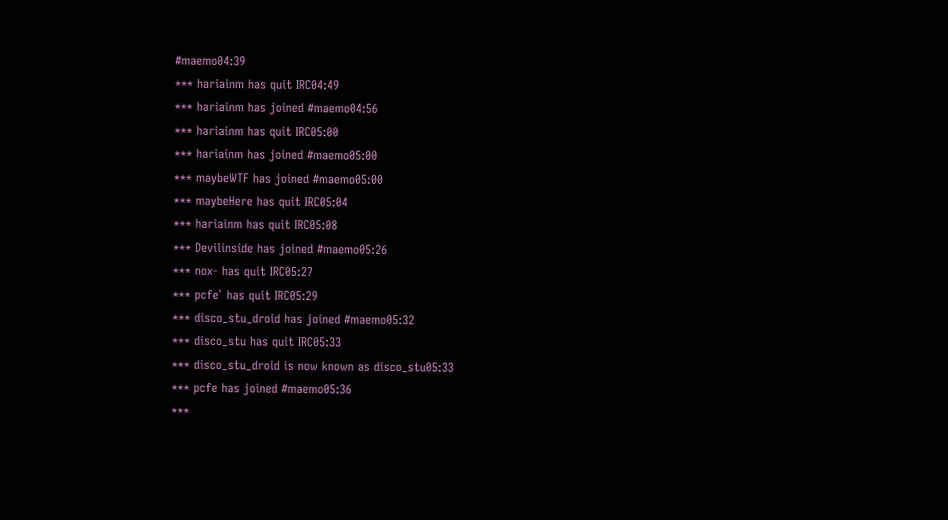#maemo04:39
*** hariainm has quit IRC04:49
*** hariainm has joined #maemo04:56
*** hariainm has quit IRC05:00
*** hariainm has joined #maemo05:00
*** maybeWTF has joined #maemo05:00
*** maybeHere has quit IRC05:04
*** hariainm has quit IRC05:08
*** Devilinside has joined #maemo05:26
*** nox- has quit IRC05:27
*** pcfe` has quit IRC05:29
*** disco_stu_droid has joined #maemo05:32
*** disco_stu has quit IRC05:33
*** disco_stu_droid is now known as disco_stu05:33
*** pcfe has joined #maemo05:36
***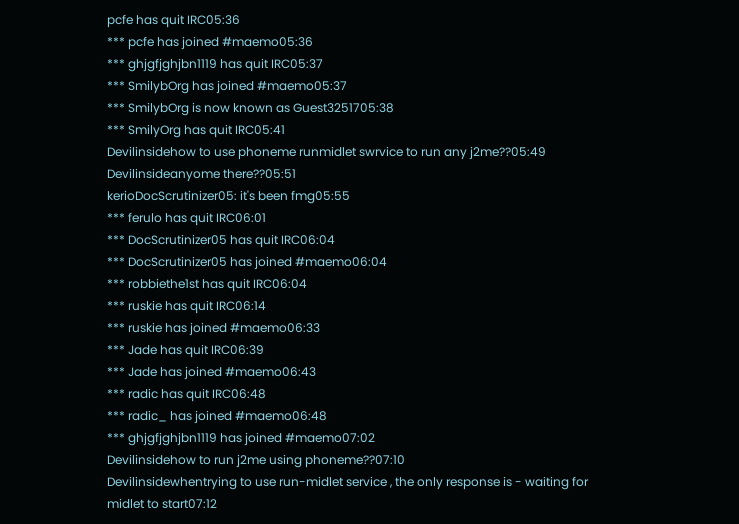pcfe has quit IRC05:36
*** pcfe has joined #maemo05:36
*** ghjgfjghjbn1119 has quit IRC05:37
*** SmilybOrg has joined #maemo05:37
*** SmilybOrg is now known as Guest3251705:38
*** SmilyOrg has quit IRC05:41
Devilinsidehow to use phoneme runmidlet swrvice to run any j2me??05:49
Devilinsideanyome there??05:51
kerioDocScrutinizer05: it's been fmg05:55
*** ferulo has quit IRC06:01
*** DocScrutinizer05 has quit IRC06:04
*** DocScrutinizer05 has joined #maemo06:04
*** robbiethe1st has quit IRC06:04
*** ruskie has quit IRC06:14
*** ruskie has joined #maemo06:33
*** Jade has quit IRC06:39
*** Jade has joined #maemo06:43
*** radic has quit IRC06:48
*** radic_ has joined #maemo06:48
*** ghjgfjghjbn1119 has joined #maemo07:02
Devilinsidehow to run j2me using phoneme??07:10
Devilinsidewhentrying to use run-midlet service , the only response is - waiting for midlet to start07:12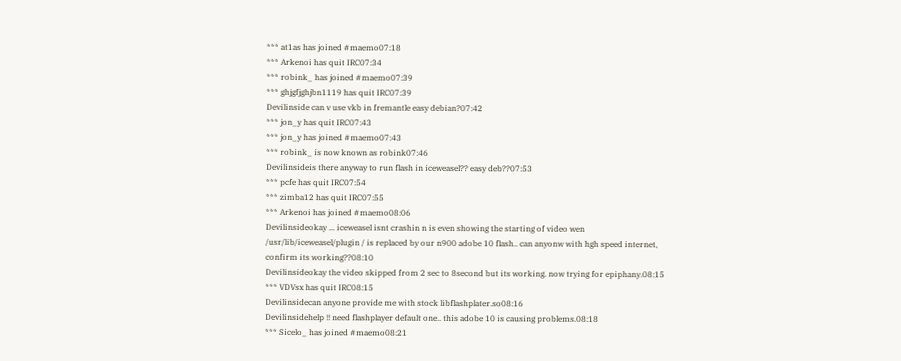*** at1as has joined #maemo07:18
*** Arkenoi has quit IRC07:34
*** robink_ has joined #maemo07:39
*** ghjgfjghjbn1119 has quit IRC07:39
Devilinside can v use vkb in fremantle easy debian?07:42
*** jon_y has quit IRC07:43
*** jon_y has joined #maemo07:43
*** robink_ is now known as robink07:46
Devilinsideis there anyway to run flash in iceweasel?? easy deb??07:53
*** pcfe has quit IRC07:54
*** zimba12 has quit IRC07:55
*** Arkenoi has joined #maemo08:06
Devilinsideokay ... iceweasel isnt crashin n is even showing the starting of video wen /usr/lib/iceweasel/plugin / is replaced by our n900 adobe 10 flash.. can anyonw with hgh speed internet, confirm its working??08:10
Devilinsideokay the video skipped from 2 sec to 8second but its working. now trying for epiphany.08:15
*** VDVsx has quit IRC08:15
Devilinsidecan anyone provide me with stock libflashplater.so08:16
Devilinsidehelp !! need flashplayer default one.. this adobe 10 is causing problems.08:18
*** Sicelo_ has joined #maemo08:21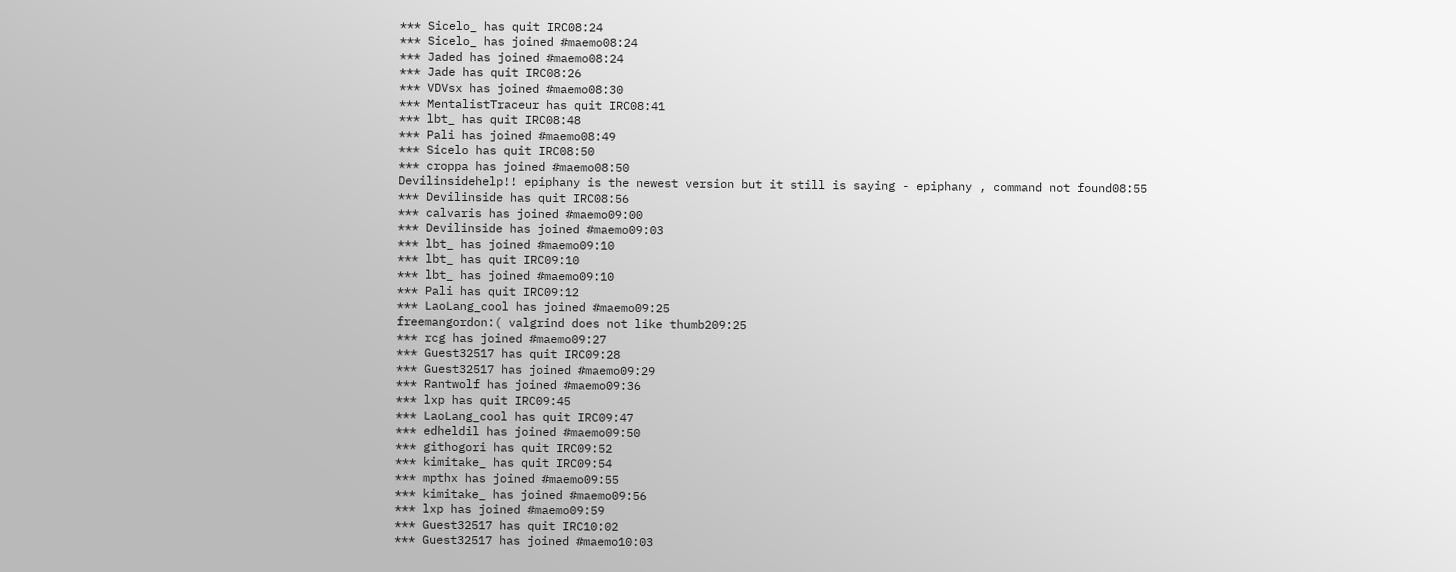*** Sicelo_ has quit IRC08:24
*** Sicelo_ has joined #maemo08:24
*** Jaded has joined #maemo08:24
*** Jade has quit IRC08:26
*** VDVsx has joined #maemo08:30
*** MentalistTraceur has quit IRC08:41
*** lbt_ has quit IRC08:48
*** Pali has joined #maemo08:49
*** Sicelo has quit IRC08:50
*** croppa has joined #maemo08:50
Devilinsidehelp!! epiphany is the newest version but it still is saying - epiphany , command not found08:55
*** Devilinside has quit IRC08:56
*** calvaris has joined #maemo09:00
*** Devilinside has joined #maemo09:03
*** lbt_ has joined #maemo09:10
*** lbt_ has quit IRC09:10
*** lbt_ has joined #maemo09:10
*** Pali has quit IRC09:12
*** LaoLang_cool has joined #maemo09:25
freemangordon:( valgrind does not like thumb209:25
*** rcg has joined #maemo09:27
*** Guest32517 has quit IRC09:28
*** Guest32517 has joined #maemo09:29
*** Rantwolf has joined #maemo09:36
*** lxp has quit IRC09:45
*** LaoLang_cool has quit IRC09:47
*** edheldil has joined #maemo09:50
*** githogori has quit IRC09:52
*** kimitake_ has quit IRC09:54
*** mpthx has joined #maemo09:55
*** kimitake_ has joined #maemo09:56
*** lxp has joined #maemo09:59
*** Guest32517 has quit IRC10:02
*** Guest32517 has joined #maemo10:03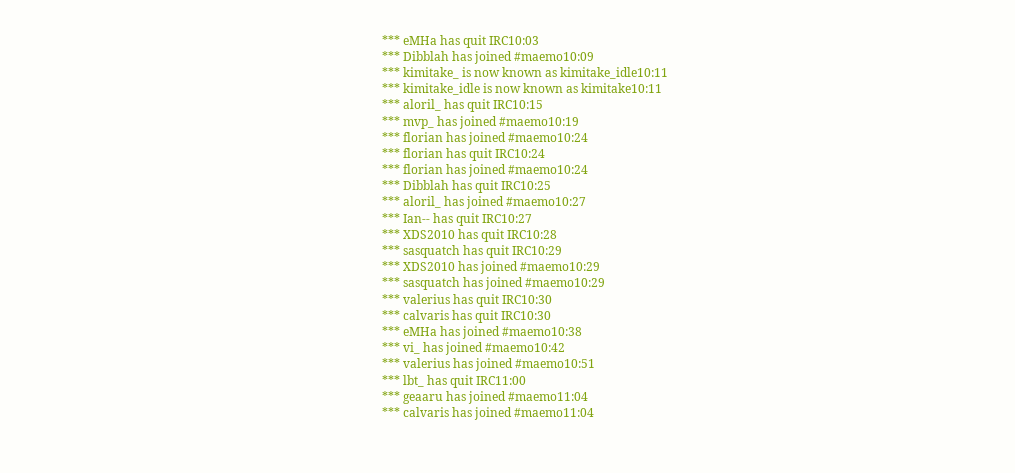*** eMHa has quit IRC10:03
*** Dibblah has joined #maemo10:09
*** kimitake_ is now known as kimitake_idle10:11
*** kimitake_idle is now known as kimitake10:11
*** aloril_ has quit IRC10:15
*** mvp_ has joined #maemo10:19
*** florian has joined #maemo10:24
*** florian has quit IRC10:24
*** florian has joined #maemo10:24
*** Dibblah has quit IRC10:25
*** aloril_ has joined #maemo10:27
*** Ian-- has quit IRC10:27
*** XDS2010 has quit IRC10:28
*** sasquatch has quit IRC10:29
*** XDS2010 has joined #maemo10:29
*** sasquatch has joined #maemo10:29
*** valerius has quit IRC10:30
*** calvaris has quit IRC10:30
*** eMHa has joined #maemo10:38
*** vi_ has joined #maemo10:42
*** valerius has joined #maemo10:51
*** lbt_ has quit IRC11:00
*** geaaru has joined #maemo11:04
*** calvaris has joined #maemo11:04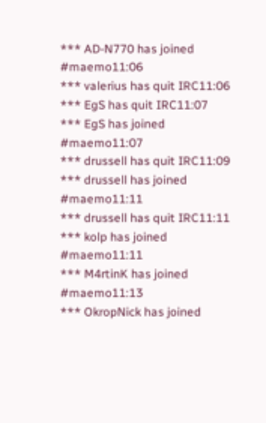*** AD-N770 has joined #maemo11:06
*** valerius has quit IRC11:06
*** EgS has quit IRC11:07
*** EgS has joined #maemo11:07
*** drussell has quit IRC11:09
*** drussell has joined #maemo11:11
*** drussell has quit IRC11:11
*** kolp has joined #maemo11:11
*** M4rtinK has joined #maemo11:13
*** OkropNick has joined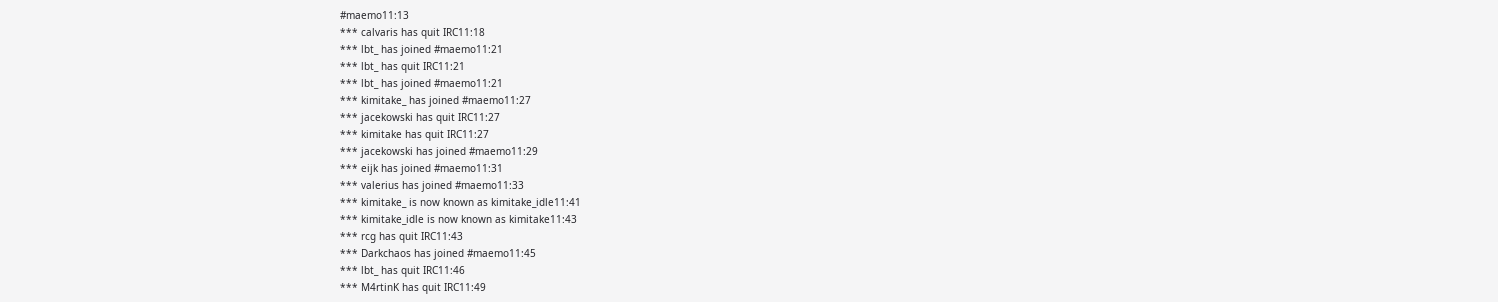#maemo11:13
*** calvaris has quit IRC11:18
*** lbt_ has joined #maemo11:21
*** lbt_ has quit IRC11:21
*** lbt_ has joined #maemo11:21
*** kimitake_ has joined #maemo11:27
*** jacekowski has quit IRC11:27
*** kimitake has quit IRC11:27
*** jacekowski has joined #maemo11:29
*** eijk has joined #maemo11:31
*** valerius has joined #maemo11:33
*** kimitake_ is now known as kimitake_idle11:41
*** kimitake_idle is now known as kimitake11:43
*** rcg has quit IRC11:43
*** Darkchaos has joined #maemo11:45
*** lbt_ has quit IRC11:46
*** M4rtinK has quit IRC11:49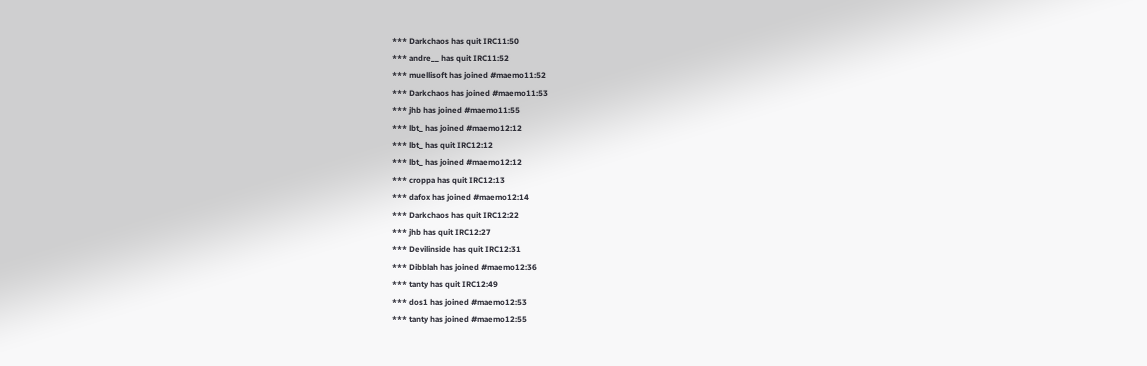*** Darkchaos has quit IRC11:50
*** andre__ has quit IRC11:52
*** muellisoft has joined #maemo11:52
*** Darkchaos has joined #maemo11:53
*** jhb has joined #maemo11:55
*** lbt_ has joined #maemo12:12
*** lbt_ has quit IRC12:12
*** lbt_ has joined #maemo12:12
*** croppa has quit IRC12:13
*** dafox has joined #maemo12:14
*** Darkchaos has quit IRC12:22
*** jhb has quit IRC12:27
*** Devilinside has quit IRC12:31
*** Dibblah has joined #maemo12:36
*** tanty has quit IRC12:49
*** dos1 has joined #maemo12:53
*** tanty has joined #maemo12:55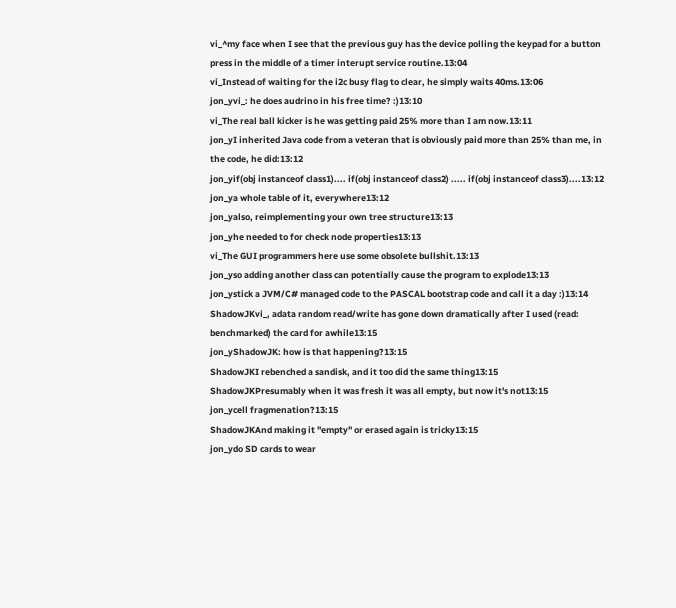vi_^my face when I see that the previous guy has the device polling the keypad for a button press in the middle of a timer interupt service routine.13:04
vi_Instead of waiting for the i2c busy flag to clear, he simply waits 40ms.13:06
jon_yvi_: he does audrino in his free time? :)13:10
vi_The real ball kicker is he was getting paid 25% more than I am now.13:11
jon_yI inherited Java code from a veteran that is obviously paid more than 25% than me, in the code, he did:13:12
jon_yif(obj instanceof class1).... if(obj instanceof class2) ..... if(obj instanceof class3)....13:12
jon_ya whole table of it, everywhere13:12
jon_yalso, reimplementing your own tree structure13:13
jon_yhe needed to for check node properties13:13
vi_The GUI programmers here use some obsolete bullshit.13:13
jon_yso adding another class can potentially cause the program to explode13:13
jon_ystick a JVM/C# managed code to the PASCAL bootstrap code and call it a day :)13:14
ShadowJKvi_, adata random read/write has gone down dramatically after I used (read: benchmarked) the card for awhile13:15
jon_yShadowJK: how is that happening?13:15
ShadowJKI rebenched a sandisk, and it too did the same thing13:15
ShadowJKPresumably when it was fresh it was all empty, but now it's not13:15
jon_ycell fragmenation?13:15
ShadowJKAnd making it "empty" or erased again is tricky13:15
jon_ydo SD cards to wear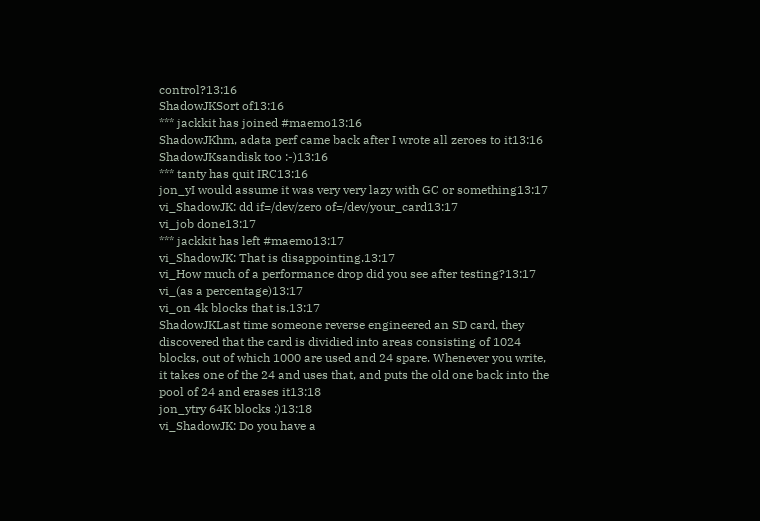control?13:16
ShadowJKSort of13:16
*** jackkit has joined #maemo13:16
ShadowJKhm, adata perf came back after I wrote all zeroes to it13:16
ShadowJKsandisk too :-)13:16
*** tanty has quit IRC13:16
jon_yI would assume it was very very lazy with GC or something13:17
vi_ShadowJK: dd if=/dev/zero of=/dev/your_card13:17
vi_job done13:17
*** jackkit has left #maemo13:17
vi_ShadowJK: That is disappointing.13:17
vi_How much of a performance drop did you see after testing?13:17
vi_(as a percentage)13:17
vi_on 4k blocks that is.13:17
ShadowJKLast time someone reverse engineered an SD card, they discovered that the card is dividied into areas consisting of 1024 blocks, out of which 1000 are used and 24 spare. Whenever you write, it takes one of the 24 and uses that, and puts the old one back into the pool of 24 and erases it13:18
jon_ytry 64K blocks :)13:18
vi_ShadowJK: Do you have a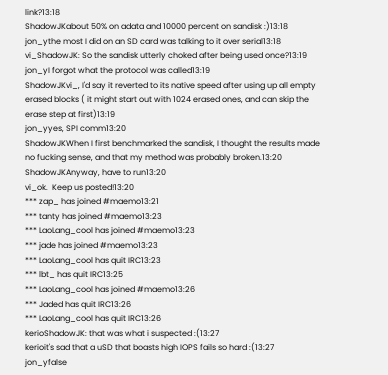link?13:18
ShadowJKabout 50% on adata and 10000 percent on sandisk :)13:18
jon_ythe most I did on an SD card was talking to it over serial13:18
vi_ShadowJK: So the sandisk utterly choked after being used once?13:19
jon_yI forgot what the protocol was called13:19
ShadowJKvi_, I'd say it reverted to its native speed after using up all empty erased blocks ( it might start out with 1024 erased ones, and can skip the erase step at first)13:19
jon_yyes, SPI comm13:20
ShadowJKWhen I first benchmarked the sandisk, I thought the results made no fucking sense, and that my method was probably broken.13:20
ShadowJKAnyway, have to run13:20
vi_ok.  Keep us posted!13:20
*** zap_ has joined #maemo13:21
*** tanty has joined #maemo13:23
*** LaoLang_cool has joined #maemo13:23
*** jade has joined #maemo13:23
*** LaoLang_cool has quit IRC13:23
*** lbt_ has quit IRC13:25
*** LaoLang_cool has joined #maemo13:26
*** Jaded has quit IRC13:26
*** LaoLang_cool has quit IRC13:26
kerioShadowJK: that was what i suspected :(13:27
kerioit's sad that a uSD that boasts high IOPS fails so hard :(13:27
jon_yfalse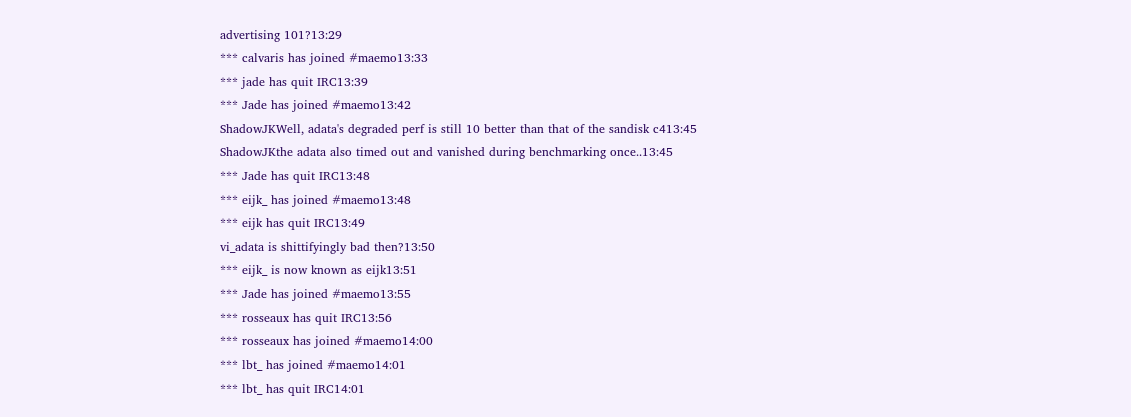advertising 101?13:29
*** calvaris has joined #maemo13:33
*** jade has quit IRC13:39
*** Jade has joined #maemo13:42
ShadowJKWell, adata's degraded perf is still 10 better than that of the sandisk c413:45
ShadowJKthe adata also timed out and vanished during benchmarking once..13:45
*** Jade has quit IRC13:48
*** eijk_ has joined #maemo13:48
*** eijk has quit IRC13:49
vi_adata is shittifyingly bad then?13:50
*** eijk_ is now known as eijk13:51
*** Jade has joined #maemo13:55
*** rosseaux has quit IRC13:56
*** rosseaux has joined #maemo14:00
*** lbt_ has joined #maemo14:01
*** lbt_ has quit IRC14:01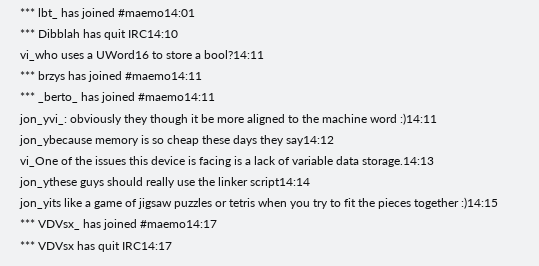*** lbt_ has joined #maemo14:01
*** Dibblah has quit IRC14:10
vi_who uses a UWord16 to store a bool?14:11
*** brzys has joined #maemo14:11
*** _berto_ has joined #maemo14:11
jon_yvi_: obviously they though it be more aligned to the machine word :)14:11
jon_ybecause memory is so cheap these days they say14:12
vi_One of the issues this device is facing is a lack of variable data storage.14:13
jon_ythese guys should really use the linker script14:14
jon_yits like a game of jigsaw puzzles or tetris when you try to fit the pieces together :)14:15
*** VDVsx_ has joined #maemo14:17
*** VDVsx has quit IRC14:17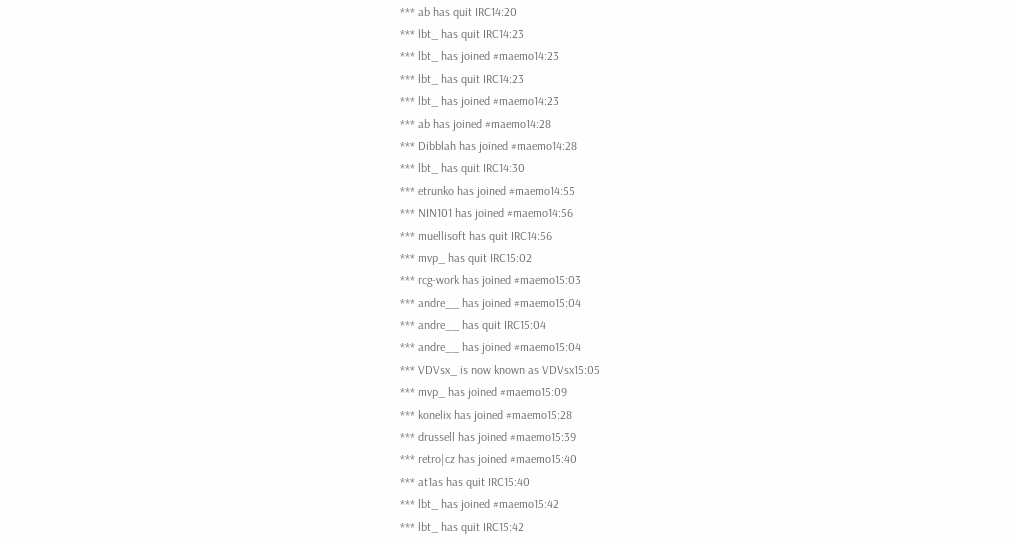*** ab has quit IRC14:20
*** lbt_ has quit IRC14:23
*** lbt_ has joined #maemo14:23
*** lbt_ has quit IRC14:23
*** lbt_ has joined #maemo14:23
*** ab has joined #maemo14:28
*** Dibblah has joined #maemo14:28
*** lbt_ has quit IRC14:30
*** etrunko has joined #maemo14:55
*** NIN101 has joined #maemo14:56
*** muellisoft has quit IRC14:56
*** mvp_ has quit IRC15:02
*** rcg-work has joined #maemo15:03
*** andre__ has joined #maemo15:04
*** andre__ has quit IRC15:04
*** andre__ has joined #maemo15:04
*** VDVsx_ is now known as VDVsx15:05
*** mvp_ has joined #maemo15:09
*** konelix has joined #maemo15:28
*** drussell has joined #maemo15:39
*** retro|cz has joined #maemo15:40
*** at1as has quit IRC15:40
*** lbt_ has joined #maemo15:42
*** lbt_ has quit IRC15:42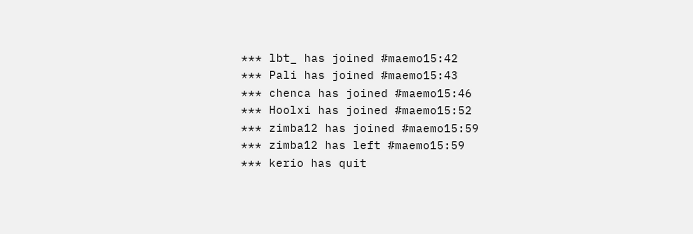*** lbt_ has joined #maemo15:42
*** Pali has joined #maemo15:43
*** chenca has joined #maemo15:46
*** Hoolxi has joined #maemo15:52
*** zimba12 has joined #maemo15:59
*** zimba12 has left #maemo15:59
*** kerio has quit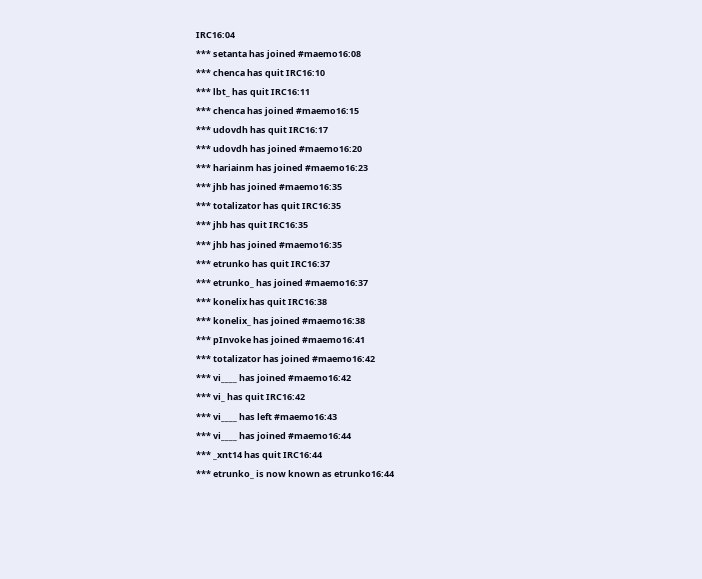IRC16:04
*** setanta has joined #maemo16:08
*** chenca has quit IRC16:10
*** lbt_ has quit IRC16:11
*** chenca has joined #maemo16:15
*** udovdh has quit IRC16:17
*** udovdh has joined #maemo16:20
*** hariainm has joined #maemo16:23
*** jhb has joined #maemo16:35
*** totalizator has quit IRC16:35
*** jhb has quit IRC16:35
*** jhb has joined #maemo16:35
*** etrunko has quit IRC16:37
*** etrunko_ has joined #maemo16:37
*** konelix has quit IRC16:38
*** konelix_ has joined #maemo16:38
*** pInvoke has joined #maemo16:41
*** totalizator has joined #maemo16:42
*** vi____ has joined #maemo16:42
*** vi_ has quit IRC16:42
*** vi____ has left #maemo16:43
*** vi____ has joined #maemo16:44
*** _xnt14 has quit IRC16:44
*** etrunko_ is now known as etrunko16:44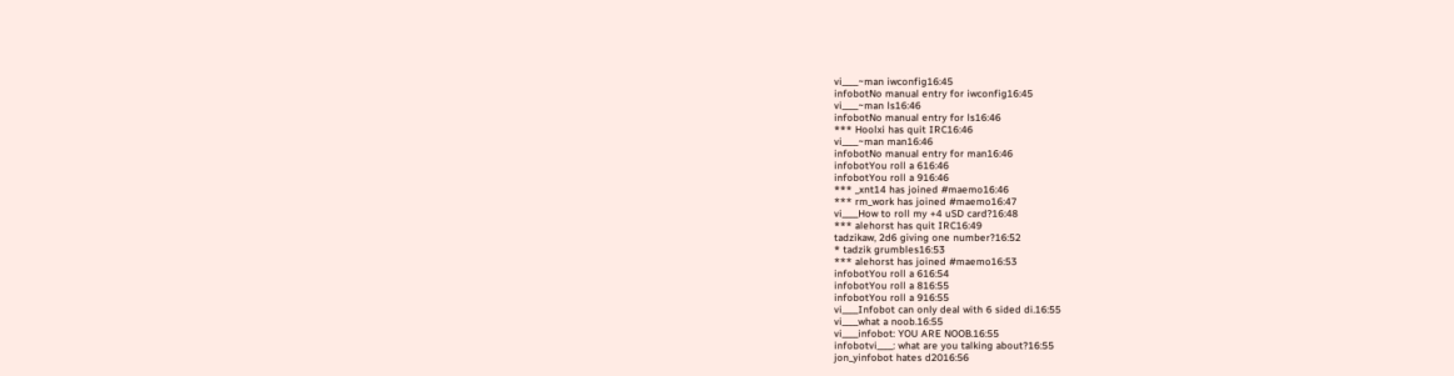vi____~man iwconfig16:45
infobotNo manual entry for iwconfig16:45
vi____~man ls16:46
infobotNo manual entry for ls16:46
*** Hoolxi has quit IRC16:46
vi____~man man16:46
infobotNo manual entry for man16:46
infobotYou roll a 616:46
infobotYou roll a 916:46
*** _xnt14 has joined #maemo16:46
*** rm_work has joined #maemo16:47
vi____How to roll my +4 uSD card?16:48
*** alehorst has quit IRC16:49
tadzikaw, 2d6 giving one number?16:52
* tadzik grumbles16:53
*** alehorst has joined #maemo16:53
infobotYou roll a 616:54
infobotYou roll a 816:55
infobotYou roll a 916:55
vi____Infobot can only deal with 6 sided di.16:55
vi____what a noob.16:55
vi____infobot: YOU ARE NOOB.16:55
infobotvi____: what are you talking about?16:55
jon_yinfobot hates d2016:56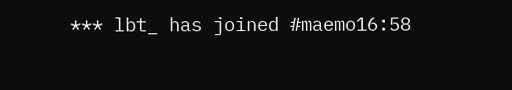*** lbt_ has joined #maemo16:58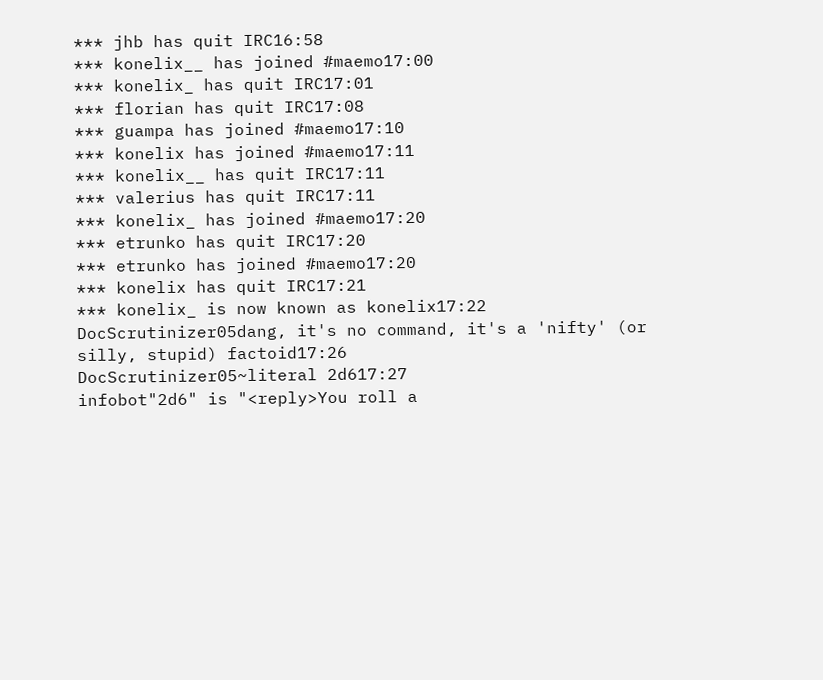*** jhb has quit IRC16:58
*** konelix__ has joined #maemo17:00
*** konelix_ has quit IRC17:01
*** florian has quit IRC17:08
*** guampa has joined #maemo17:10
*** konelix has joined #maemo17:11
*** konelix__ has quit IRC17:11
*** valerius has quit IRC17:11
*** konelix_ has joined #maemo17:20
*** etrunko has quit IRC17:20
*** etrunko has joined #maemo17:20
*** konelix has quit IRC17:21
*** konelix_ is now known as konelix17:22
DocScrutinizer05dang, it's no command, it's a 'nifty' (or silly, stupid) factoid17:26
DocScrutinizer05~literal 2d617:27
infobot"2d6" is "<reply>You roll a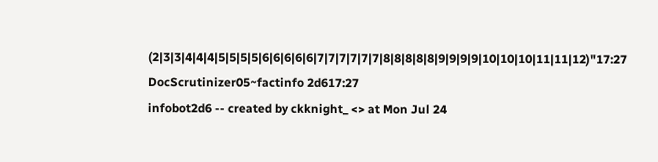(2|3|3|4|4|4|5|5|5|5|6|6|6|6|6|7|7|7|7|7|7|8|8|8|8|8|9|9|9|9|10|10|10|11|11|12)"17:27
DocScrutinizer05~factinfo 2d617:27
infobot2d6 -- created by ckknight_ <> at Mon Jul 24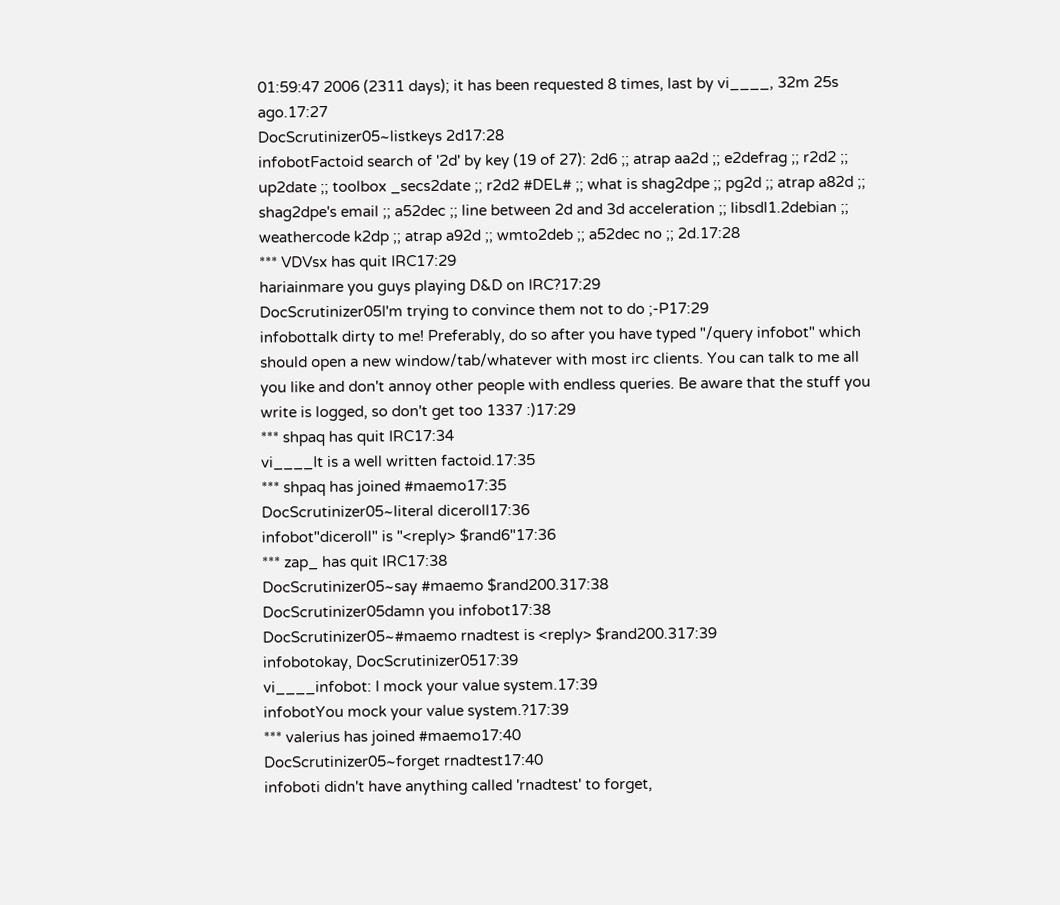01:59:47 2006 (2311 days); it has been requested 8 times, last by vi____, 32m 25s ago.17:27
DocScrutinizer05~listkeys 2d17:28
infobotFactoid search of '2d' by key (19 of 27): 2d6 ;; atrap aa2d ;; e2defrag ;; r2d2 ;; up2date ;; toolbox _secs2date ;; r2d2 #DEL# ;; what is shag2dpe ;; pg2d ;; atrap a82d ;; shag2dpe's email ;; a52dec ;; line between 2d and 3d acceleration ;; libsdl1.2debian ;; weathercode k2dp ;; atrap a92d ;; wmto2deb ;; a52dec no ;; 2d.17:28
*** VDVsx has quit IRC17:29
hariainmare you guys playing D&D on IRC?17:29
DocScrutinizer05I'm trying to convince them not to do ;-P17:29
infobottalk dirty to me! Preferably, do so after you have typed "/query infobot" which should open a new window/tab/whatever with most irc clients. You can talk to me all you like and don't annoy other people with endless queries. Be aware that the stuff you write is logged, so don't get too 1337 :)17:29
*** shpaq has quit IRC17:34
vi____It is a well written factoid.17:35
*** shpaq has joined #maemo17:35
DocScrutinizer05~literal diceroll17:36
infobot"diceroll" is "<reply> $rand6"17:36
*** zap_ has quit IRC17:38
DocScrutinizer05~say #maemo $rand200.317:38
DocScrutinizer05damn you infobot17:38
DocScrutinizer05~#maemo rnadtest is <reply> $rand200.317:39
infobotokay, DocScrutinizer0517:39
vi____infobot: I mock your value system.17:39
infobotYou mock your value system.?17:39
*** valerius has joined #maemo17:40
DocScrutinizer05~forget rnadtest17:40
infoboti didn't have anything called 'rnadtest' to forget,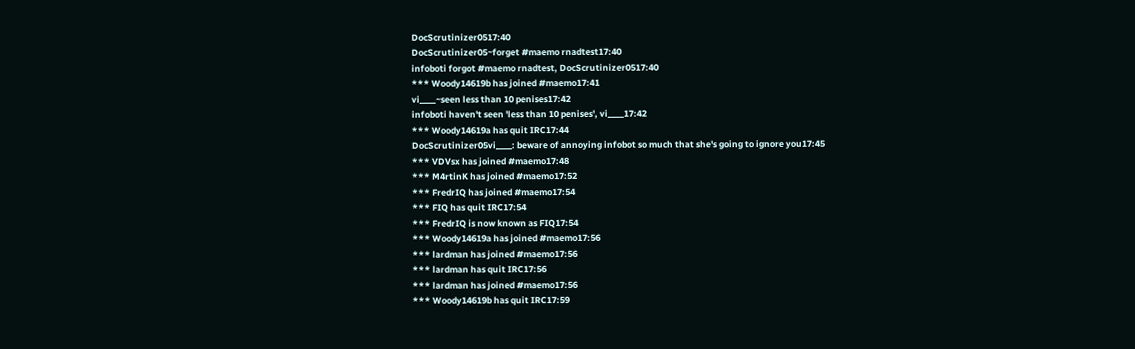DocScrutinizer0517:40
DocScrutinizer05~forget #maemo rnadtest17:40
infoboti forgot #maemo rnadtest, DocScrutinizer0517:40
*** Woody14619b has joined #maemo17:41
vi____~seen less than 10 penises17:42
infoboti haven't seen 'less than 10 penises', vi____17:42
*** Woody14619a has quit IRC17:44
DocScrutinizer05vi____: beware of annoying infobot so much that she's going to ignore you17:45
*** VDVsx has joined #maemo17:48
*** M4rtinK has joined #maemo17:52
*** FredrIQ has joined #maemo17:54
*** FIQ has quit IRC17:54
*** FredrIQ is now known as FIQ17:54
*** Woody14619a has joined #maemo17:56
*** lardman has joined #maemo17:56
*** lardman has quit IRC17:56
*** lardman has joined #maemo17:56
*** Woody14619b has quit IRC17:59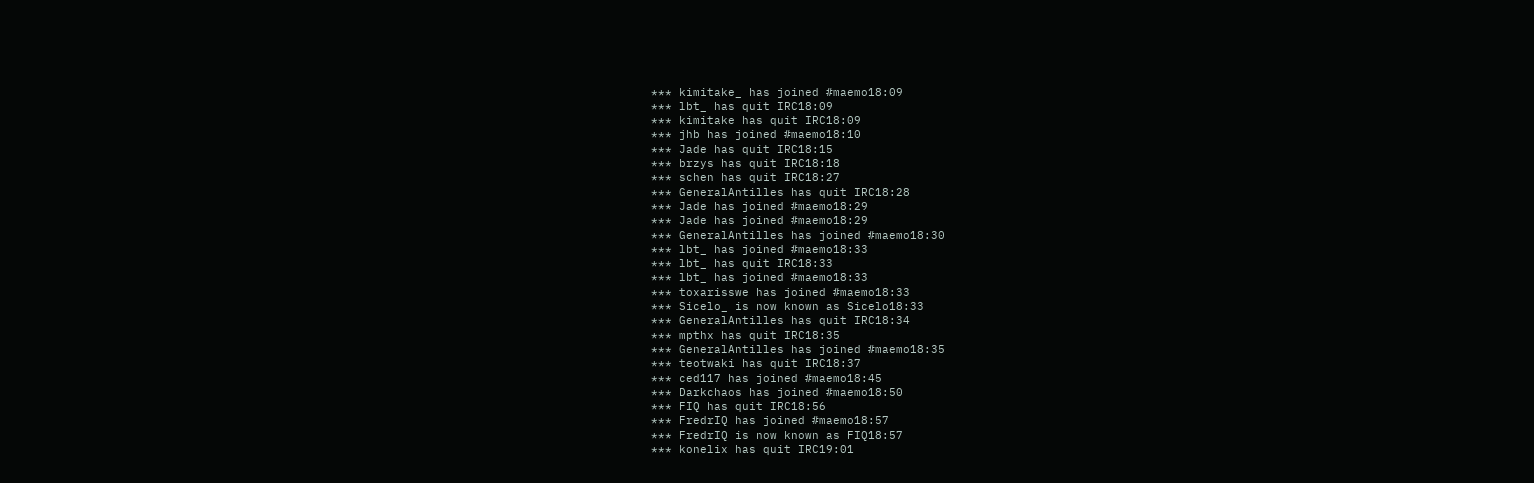*** kimitake_ has joined #maemo18:09
*** lbt_ has quit IRC18:09
*** kimitake has quit IRC18:09
*** jhb has joined #maemo18:10
*** Jade has quit IRC18:15
*** brzys has quit IRC18:18
*** schen has quit IRC18:27
*** GeneralAntilles has quit IRC18:28
*** Jade has joined #maemo18:29
*** Jade has joined #maemo18:29
*** GeneralAntilles has joined #maemo18:30
*** lbt_ has joined #maemo18:33
*** lbt_ has quit IRC18:33
*** lbt_ has joined #maemo18:33
*** toxarisswe has joined #maemo18:33
*** Sicelo_ is now known as Sicelo18:33
*** GeneralAntilles has quit IRC18:34
*** mpthx has quit IRC18:35
*** GeneralAntilles has joined #maemo18:35
*** teotwaki has quit IRC18:37
*** ced117 has joined #maemo18:45
*** Darkchaos has joined #maemo18:50
*** FIQ has quit IRC18:56
*** FredrIQ has joined #maemo18:57
*** FredrIQ is now known as FIQ18:57
*** konelix has quit IRC19:01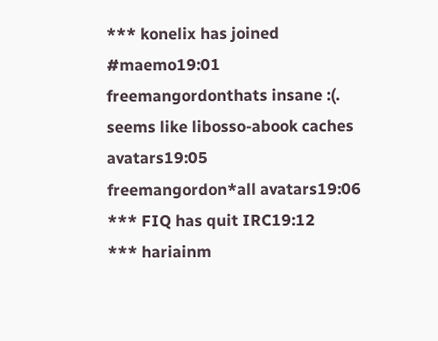*** konelix has joined #maemo19:01
freemangordonthats insane :(. seems like libosso-abook caches avatars19:05
freemangordon*all avatars19:06
*** FIQ has quit IRC19:12
*** hariainm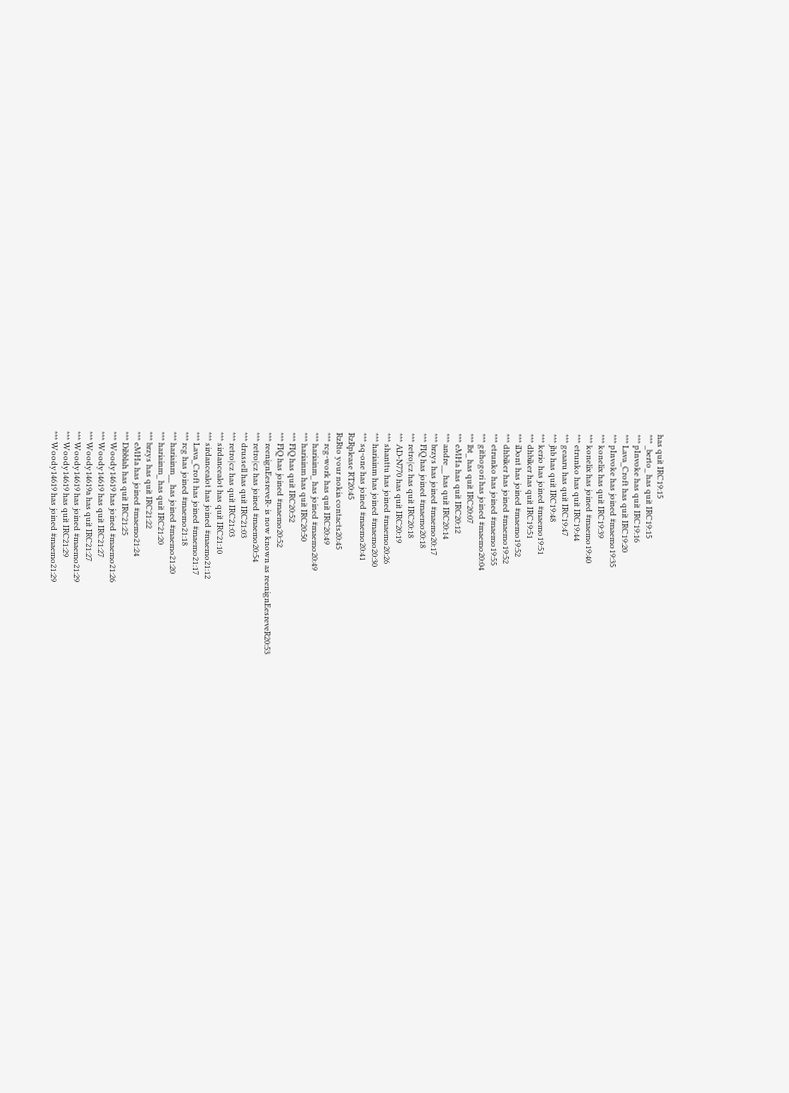has quit IRC19:15
*** _berto_ has quit IRC19:15
*** pInvoke has quit IRC19:16
*** Lava_Croft has quit IRC19:20
*** pInvoke has joined #maemo19:35
*** konelix has quit IRC19:39
*** konelix has joined #maemo19:40
*** etrunko has quit IRC19:44
*** geaaru has quit IRC19:47
*** jhb has quit IRC19:48
*** kerio has joined #maemo19:51
*** dhbiker has quit IRC19:51
*** iDont has joined #maemo19:52
*** dhbiker has joined #maemo19:52
*** etrunko has joined #maemo19:55
*** githogori has joined #maemo20:04
*** lbt_ has quit IRC20:07
*** eMHa has quit IRC20:12
*** andre__ has quit IRC20:14
*** brzys has joined #maemo20:17
*** FIQ has joined #maemo20:18
*** retro|cz has quit IRC20:18
*** AD-N770 has quit IRC20:19
*** shanttu has joined #maemo20:26
*** hariainm has joined #maemo20:30
*** sq-one has joined #maemo20:41
RzRplease RT20:45
RzRto your nokia contacts20:45
*** rcg-work has quit IRC20:49
*** hariainm_ has joined #maemo20:49
*** hariainm has quit IRC20:50
*** FIQ has quit IRC20:52
*** FIQ has joined #maemo20:52
*** reenignEesreveR- is now known as reenignEesreveR20:53
*** retro|cz has joined #maemo20:54
*** drussell has quit IRC21:03
*** retro|cz has quit IRC21:03
*** sirdancealot has quit IRC21:10
*** sirdancealot has joined #maemo21:12
*** Lava_Croft has joined #maemo21:17
*** rcg has joined #maemo21:18
*** hariainm__ has joined #maemo21:20
*** hariainm_ has quit IRC21:20
*** brzys has quit IRC21:22
*** eMHa has joined #maemo21:24
*** Dibblah has quit IRC21:25
*** Woody14619 has joined #maemo21:26
*** Woody14619 has quit IRC21:27
*** Woody14619a has quit IRC21:27
*** Woody14619 has joined #maemo21:29
*** Woody14619 has quit IRC21:29
*** Woody14619 has joined #maemo21:29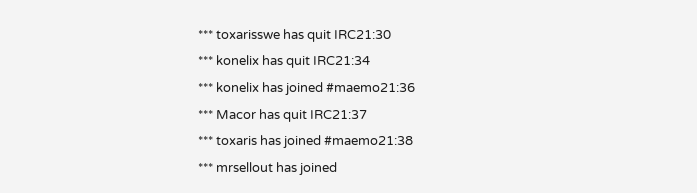*** toxarisswe has quit IRC21:30
*** konelix has quit IRC21:34
*** konelix has joined #maemo21:36
*** Macor has quit IRC21:37
*** toxaris has joined #maemo21:38
*** mrsellout has joined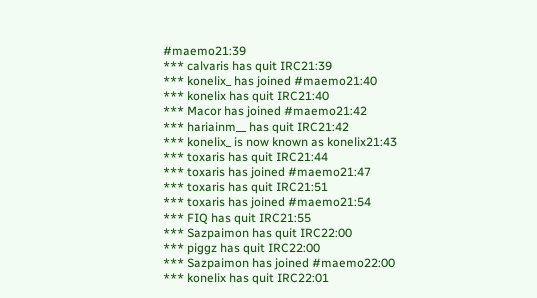#maemo21:39
*** calvaris has quit IRC21:39
*** konelix_ has joined #maemo21:40
*** konelix has quit IRC21:40
*** Macor has joined #maemo21:42
*** hariainm__ has quit IRC21:42
*** konelix_ is now known as konelix21:43
*** toxaris has quit IRC21:44
*** toxaris has joined #maemo21:47
*** toxaris has quit IRC21:51
*** toxaris has joined #maemo21:54
*** FIQ has quit IRC21:55
*** Sazpaimon has quit IRC22:00
*** piggz has quit IRC22:00
*** Sazpaimon has joined #maemo22:00
*** konelix has quit IRC22:01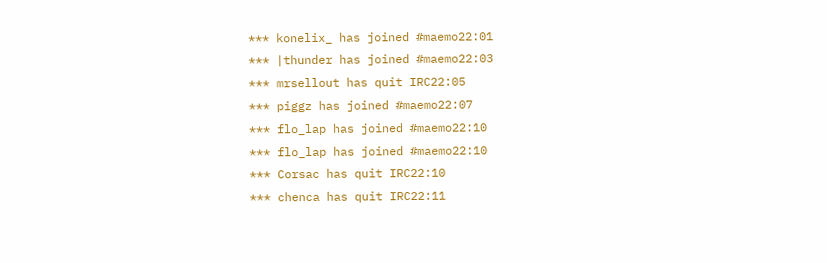*** konelix_ has joined #maemo22:01
*** |thunder has joined #maemo22:03
*** mrsellout has quit IRC22:05
*** piggz has joined #maemo22:07
*** flo_lap has joined #maemo22:10
*** flo_lap has joined #maemo22:10
*** Corsac has quit IRC22:10
*** chenca has quit IRC22:11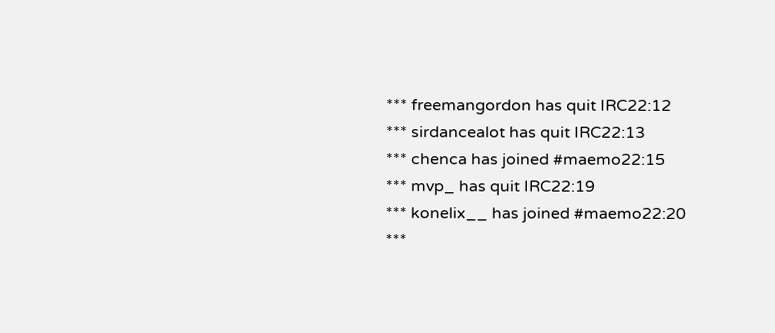*** freemangordon has quit IRC22:12
*** sirdancealot has quit IRC22:13
*** chenca has joined #maemo22:15
*** mvp_ has quit IRC22:19
*** konelix__ has joined #maemo22:20
***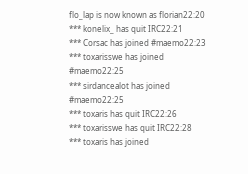flo_lap is now known as florian22:20
*** konelix_ has quit IRC22:21
*** Corsac has joined #maemo22:23
*** toxarisswe has joined #maemo22:25
*** sirdancealot has joined #maemo22:25
*** toxaris has quit IRC22:26
*** toxarisswe has quit IRC22:28
*** toxaris has joined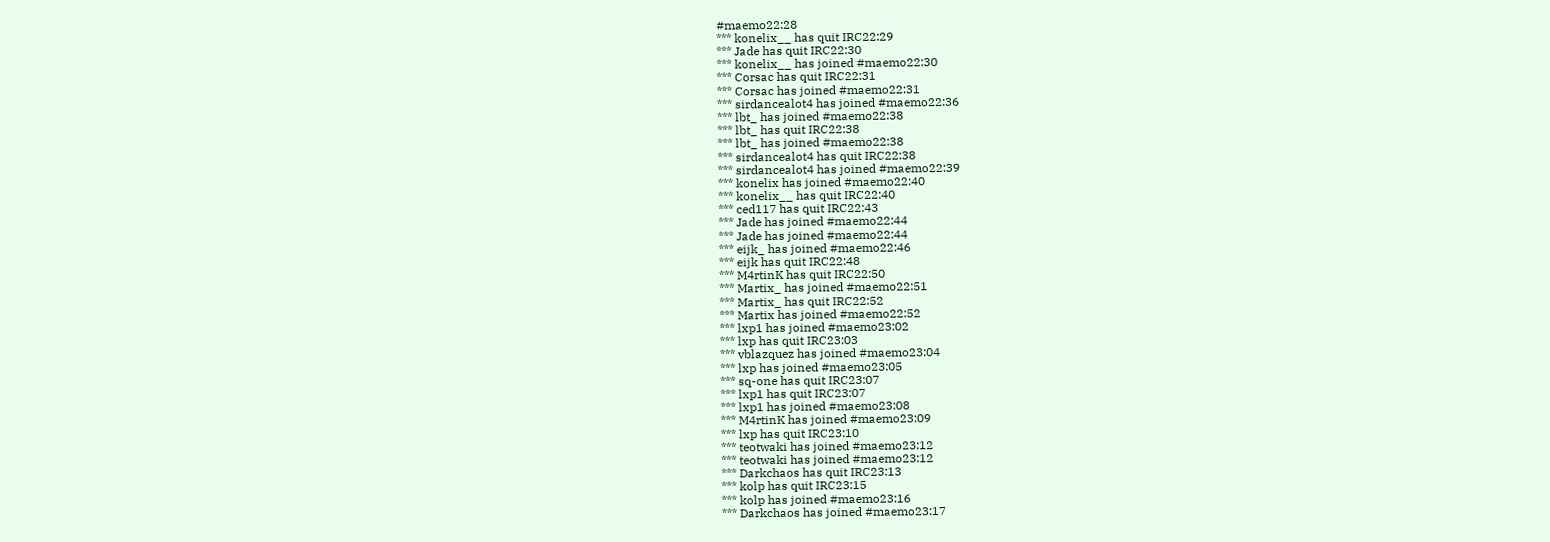#maemo22:28
*** konelix__ has quit IRC22:29
*** Jade has quit IRC22:30
*** konelix__ has joined #maemo22:30
*** Corsac has quit IRC22:31
*** Corsac has joined #maemo22:31
*** sirdancealot4 has joined #maemo22:36
*** lbt_ has joined #maemo22:38
*** lbt_ has quit IRC22:38
*** lbt_ has joined #maemo22:38
*** sirdancealot4 has quit IRC22:38
*** sirdancealot4 has joined #maemo22:39
*** konelix has joined #maemo22:40
*** konelix__ has quit IRC22:40
*** ced117 has quit IRC22:43
*** Jade has joined #maemo22:44
*** Jade has joined #maemo22:44
*** eijk_ has joined #maemo22:46
*** eijk has quit IRC22:48
*** M4rtinK has quit IRC22:50
*** Martix_ has joined #maemo22:51
*** Martix_ has quit IRC22:52
*** Martix has joined #maemo22:52
*** lxp1 has joined #maemo23:02
*** lxp has quit IRC23:03
*** vblazquez has joined #maemo23:04
*** lxp has joined #maemo23:05
*** sq-one has quit IRC23:07
*** lxp1 has quit IRC23:07
*** lxp1 has joined #maemo23:08
*** M4rtinK has joined #maemo23:09
*** lxp has quit IRC23:10
*** teotwaki has joined #maemo23:12
*** teotwaki has joined #maemo23:12
*** Darkchaos has quit IRC23:13
*** kolp has quit IRC23:15
*** kolp has joined #maemo23:16
*** Darkchaos has joined #maemo23:17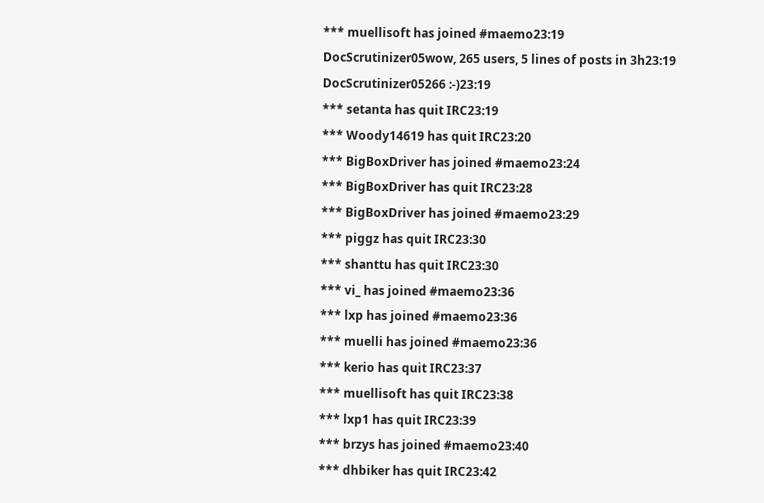*** muellisoft has joined #maemo23:19
DocScrutinizer05wow, 265 users, 5 lines of posts in 3h23:19
DocScrutinizer05266 :-)23:19
*** setanta has quit IRC23:19
*** Woody14619 has quit IRC23:20
*** BigBoxDriver has joined #maemo23:24
*** BigBoxDriver has quit IRC23:28
*** BigBoxDriver has joined #maemo23:29
*** piggz has quit IRC23:30
*** shanttu has quit IRC23:30
*** vi_ has joined #maemo23:36
*** lxp has joined #maemo23:36
*** muelli has joined #maemo23:36
*** kerio has quit IRC23:37
*** muellisoft has quit IRC23:38
*** lxp1 has quit IRC23:39
*** brzys has joined #maemo23:40
*** dhbiker has quit IRC23:42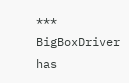*** BigBoxDriver has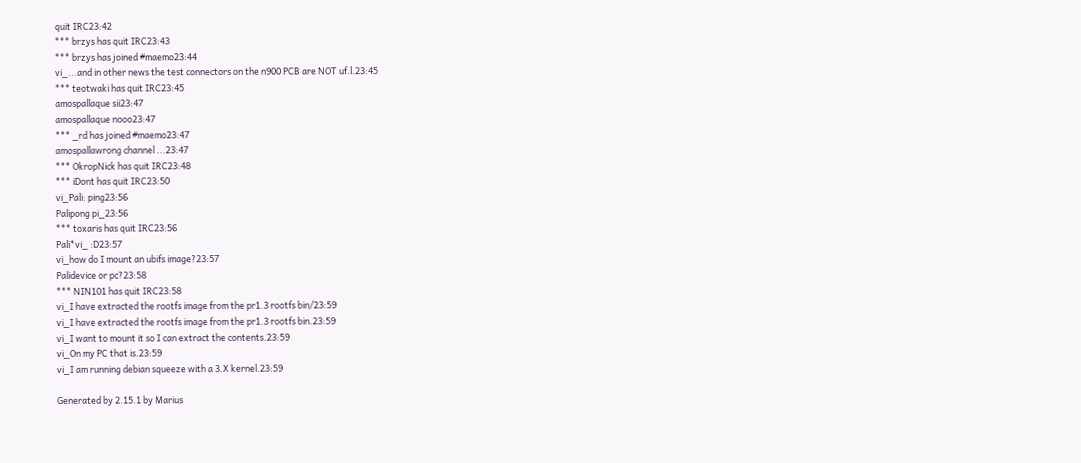quit IRC23:42
*** brzys has quit IRC23:43
*** brzys has joined #maemo23:44
vi_...and in other news the test connectors on the n900 PCB are NOT uf.l.23:45
*** teotwaki has quit IRC23:45
amospallaque sii23:47
amospallaque nooo23:47
*** _rd has joined #maemo23:47
amospallawrong channel ...23:47
*** OkropNick has quit IRC23:48
*** iDont has quit IRC23:50
vi_Pali: ping23:56
Palipong pi_23:56
*** toxaris has quit IRC23:56
Pali*vi_ :D23:57
vi_how do I mount an ubifs image?23:57
Palidevice or pc?23:58
*** NIN101 has quit IRC23:58
vi_I have extracted the rootfs image from the pr1.3 rootfs bin/23:59
vi_I have extracted the rootfs image from the pr1.3 rootfs bin.23:59
vi_I want to mount it so I can extract the contents.23:59
vi_On my PC that is.23:59
vi_I am running debian squeeze with a 3.X kernel.23:59

Generated by 2.15.1 by Marius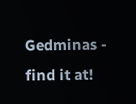Gedminas - find it at!